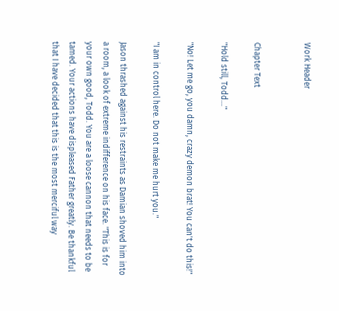Work Header


Chapter Text

"Hold still, Todd..."

"No! Let me go, you damn, crazy demon brat! You can't do this!"

"I am in control here. Do not make me hurt you."

Jason thrashed against his restraints as Damian shoved him into a room, a look of extreme indifference on his face. "This is for your own good, Todd. You are a loose cannon that needs to be tamed. Your actions have displeased Father greatly. Be thankful that I have decided that this is the most merciful way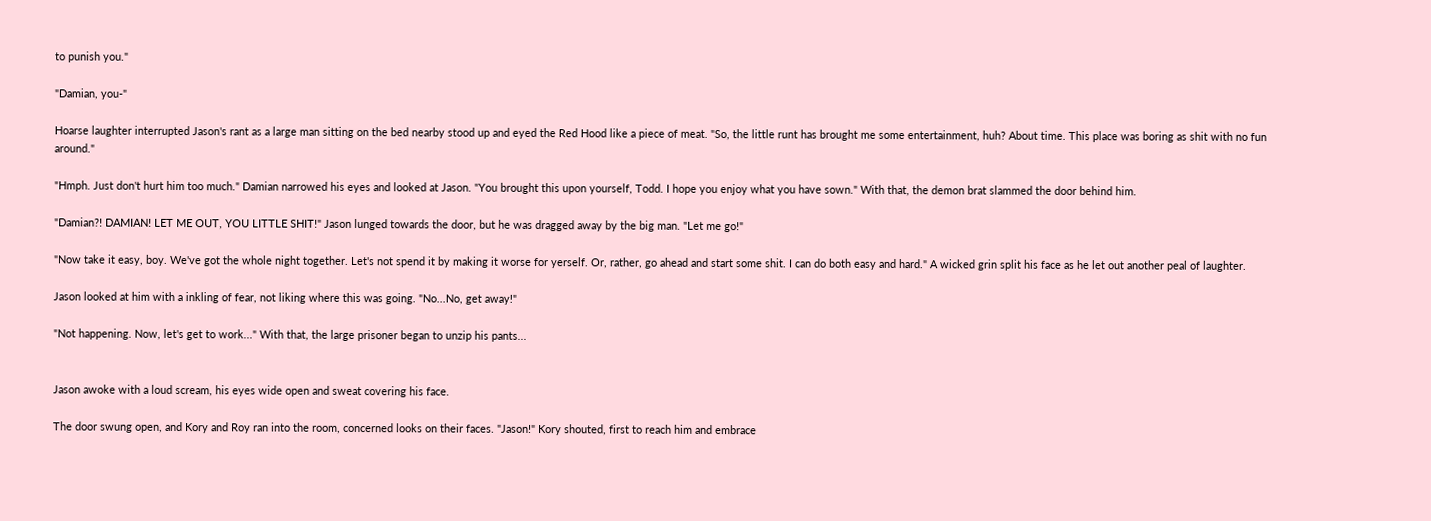to punish you."

"Damian, you-"

Hoarse laughter interrupted Jason's rant as a large man sitting on the bed nearby stood up and eyed the Red Hood like a piece of meat. "So, the little runt has brought me some entertainment, huh? About time. This place was boring as shit with no fun around."

"Hmph. Just don't hurt him too much." Damian narrowed his eyes and looked at Jason. "You brought this upon yourself, Todd. I hope you enjoy what you have sown." With that, the demon brat slammed the door behind him.

"Damian?! DAMIAN! LET ME OUT, YOU LITTLE SHIT!" Jason lunged towards the door, but he was dragged away by the big man. "Let me go!"

"Now take it easy, boy. We've got the whole night together. Let's not spend it by making it worse for yerself. Or, rather, go ahead and start some shit. I can do both easy and hard." A wicked grin split his face as he let out another peal of laughter.

Jason looked at him with a inkling of fear, not liking where this was going. "No...No, get away!"

"Not happening. Now, let's get to work..." With that, the large prisoner began to unzip his pants...


Jason awoke with a loud scream, his eyes wide open and sweat covering his face.

The door swung open, and Kory and Roy ran into the room, concerned looks on their faces. "Jason!" Kory shouted, first to reach him and embrace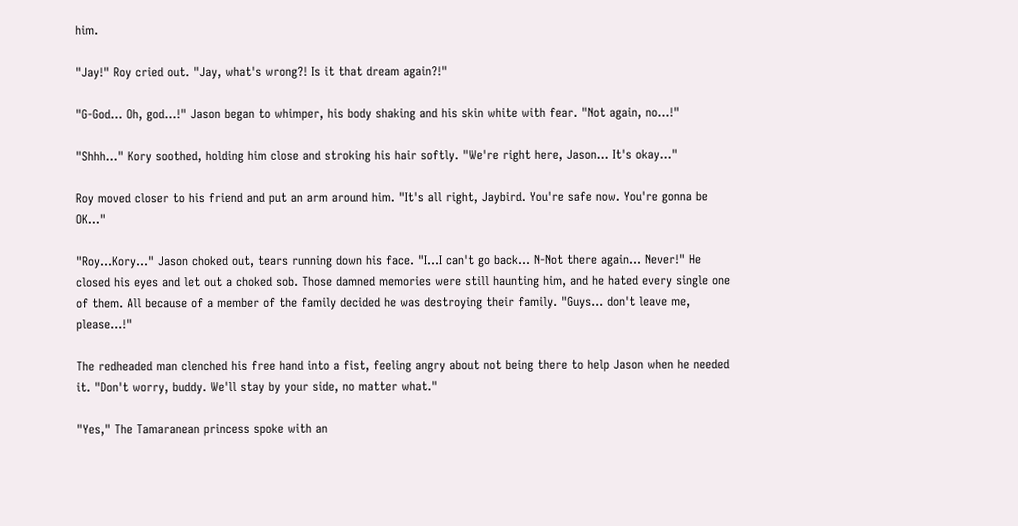him.

"Jay!" Roy cried out. "Jay, what's wrong?! Is it that dream again?!"

"G-God... Oh, god...!" Jason began to whimper, his body shaking and his skin white with fear. "Not again, no...!"

"Shhh..." Kory soothed, holding him close and stroking his hair softly. "We're right here, Jason... It's okay..."

Roy moved closer to his friend and put an arm around him. "It's all right, Jaybird. You're safe now. You're gonna be OK..."

"Roy...Kory..." Jason choked out, tears running down his face. "I...I can't go back... N-Not there again... Never!" He closed his eyes and let out a choked sob. Those damned memories were still haunting him, and he hated every single one of them. All because of a member of the family decided he was destroying their family. "Guys... don't leave me, please...!"

The redheaded man clenched his free hand into a fist, feeling angry about not being there to help Jason when he needed it. "Don't worry, buddy. We'll stay by your side, no matter what."

"Yes," The Tamaranean princess spoke with an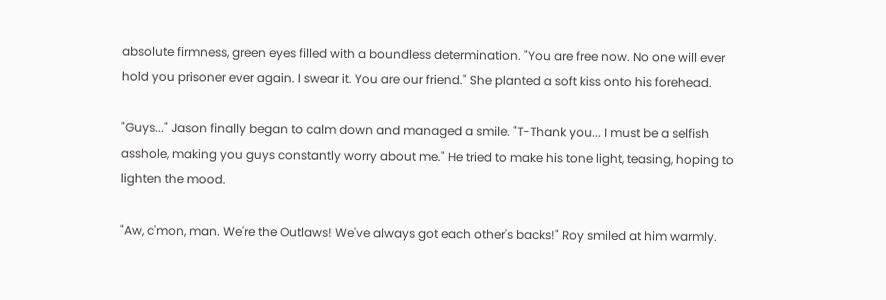absolute firmness, green eyes filled with a boundless determination. "You are free now. No one will ever hold you prisoner ever again. I swear it. You are our friend." She planted a soft kiss onto his forehead.

"Guys..." Jason finally began to calm down and managed a smile. "T-Thank you... I must be a selfish asshole, making you guys constantly worry about me." He tried to make his tone light, teasing, hoping to lighten the mood.

"Aw, c'mon, man. We're the Outlaws! We've always got each other's backs!" Roy smiled at him warmly.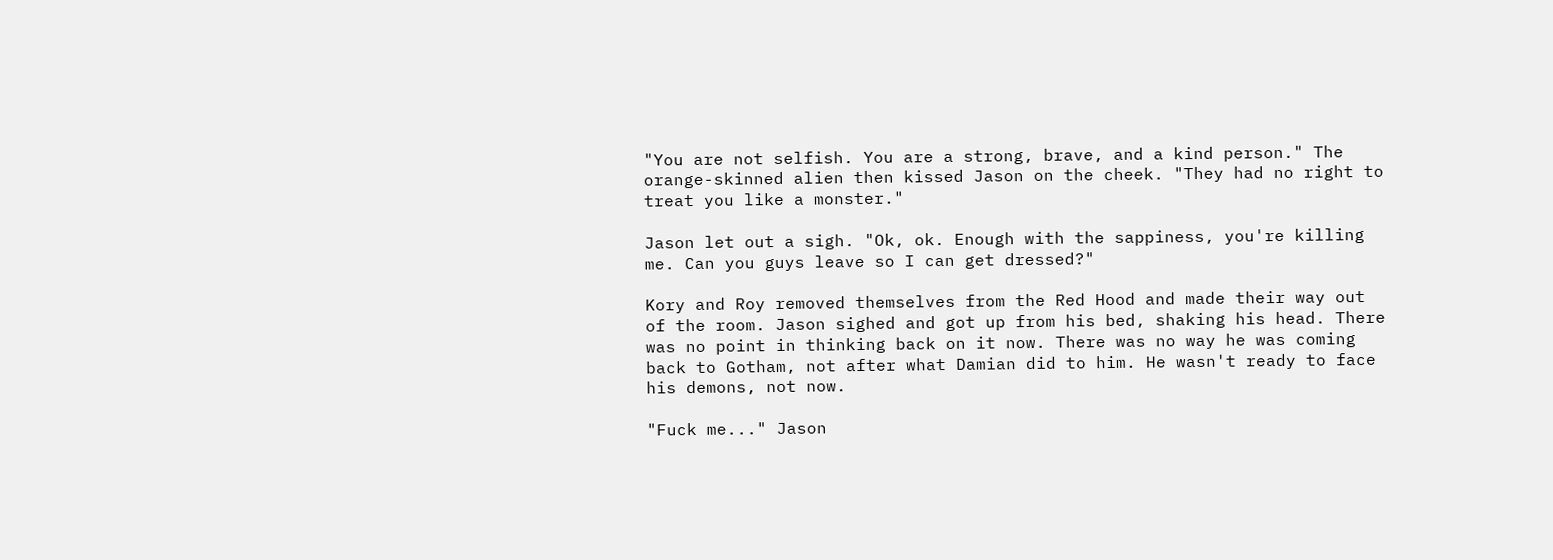"You are not selfish. You are a strong, brave, and a kind person." The orange-skinned alien then kissed Jason on the cheek. "They had no right to treat you like a monster."

Jason let out a sigh. "Ok, ok. Enough with the sappiness, you're killing me. Can you guys leave so I can get dressed?"

Kory and Roy removed themselves from the Red Hood and made their way out of the room. Jason sighed and got up from his bed, shaking his head. There was no point in thinking back on it now. There was no way he was coming back to Gotham, not after what Damian did to him. He wasn't ready to face his demons, not now.

"Fuck me..." Jason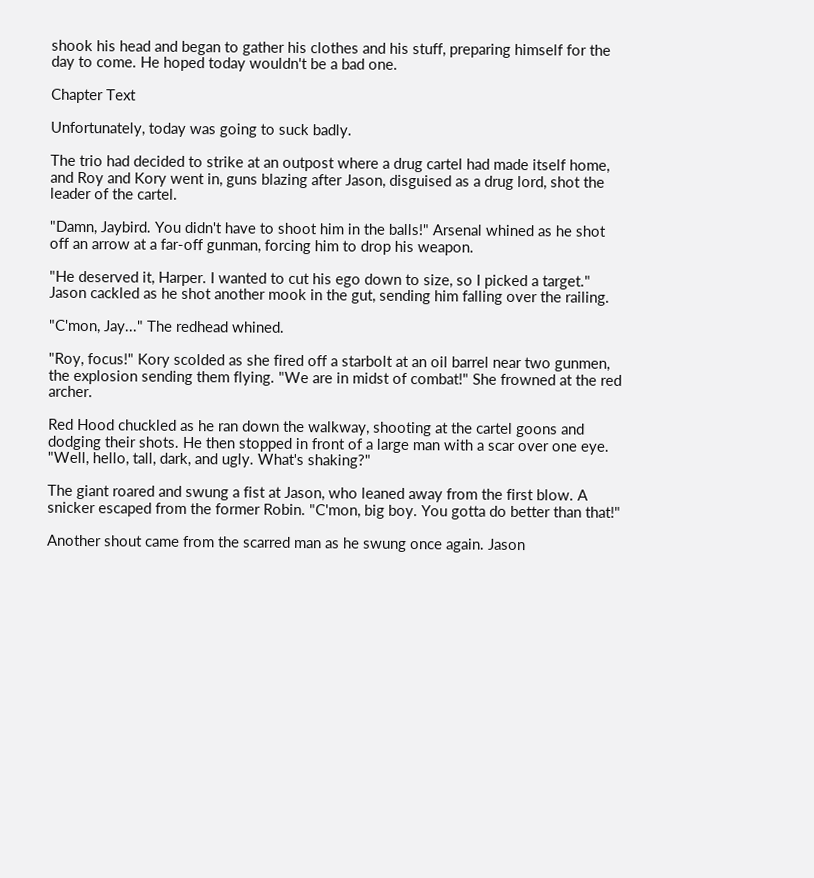shook his head and began to gather his clothes and his stuff, preparing himself for the day to come. He hoped today wouldn't be a bad one.

Chapter Text

Unfortunately, today was going to suck badly.

The trio had decided to strike at an outpost where a drug cartel had made itself home, and Roy and Kory went in, guns blazing after Jason, disguised as a drug lord, shot the leader of the cartel.

"Damn, Jaybird. You didn't have to shoot him in the balls!" Arsenal whined as he shot off an arrow at a far-off gunman, forcing him to drop his weapon.

"He deserved it, Harper. I wanted to cut his ego down to size, so I picked a target." Jason cackled as he shot another mook in the gut, sending him falling over the railing.

"C'mon, Jay..." The redhead whined.

"Roy, focus!" Kory scolded as she fired off a starbolt at an oil barrel near two gunmen, the explosion sending them flying. "We are in midst of combat!" She frowned at the red archer.

Red Hood chuckled as he ran down the walkway, shooting at the cartel goons and dodging their shots. He then stopped in front of a large man with a scar over one eye. "Well, hello, tall, dark, and ugly. What's shaking?"

The giant roared and swung a fist at Jason, who leaned away from the first blow. A snicker escaped from the former Robin. "C'mon, big boy. You gotta do better than that!"

Another shout came from the scarred man as he swung once again. Jason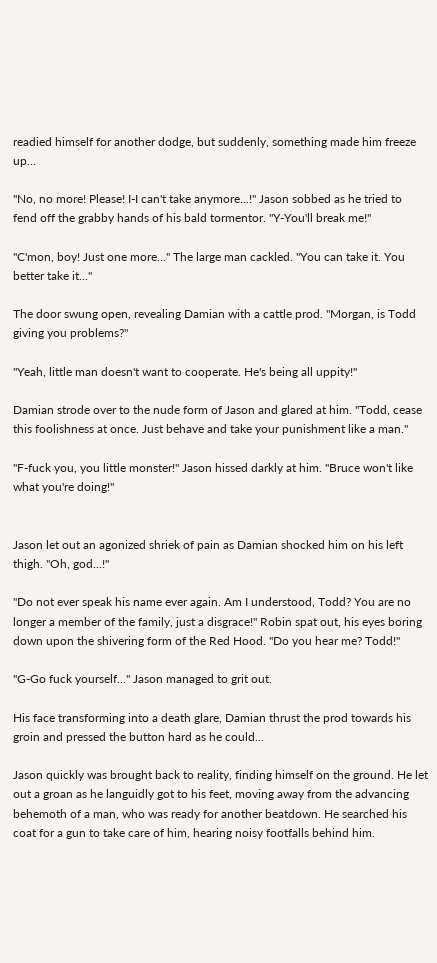readied himself for another dodge, but suddenly, something made him freeze up...

"No, no more! Please! I-I can't take anymore...!" Jason sobbed as he tried to fend off the grabby hands of his bald tormentor. "Y-You'll break me!"

"C'mon, boy! Just one more..." The large man cackled. "You can take it. You better take it..."

The door swung open, revealing Damian with a cattle prod. "Morgan, is Todd giving you problems?"

"Yeah, little man doesn't want to cooperate. He's being all uppity!"

Damian strode over to the nude form of Jason and glared at him. "Todd, cease this foolishness at once. Just behave and take your punishment like a man."

"F-fuck you, you little monster!" Jason hissed darkly at him. "Bruce won't like what you're doing!"


Jason let out an agonized shriek of pain as Damian shocked him on his left thigh. "Oh, god...!"

"Do not ever speak his name ever again. Am I understood, Todd? You are no longer a member of the family, just a disgrace!" Robin spat out, his eyes boring down upon the shivering form of the Red Hood. "Do you hear me? Todd!"

"G-Go fuck yourself..." Jason managed to grit out.

His face transforming into a death glare, Damian thrust the prod towards his groin and pressed the button hard as he could...

Jason quickly was brought back to reality, finding himself on the ground. He let out a groan as he languidly got to his feet, moving away from the advancing behemoth of a man, who was ready for another beatdown. He searched his coat for a gun to take care of him, hearing noisy footfalls behind him.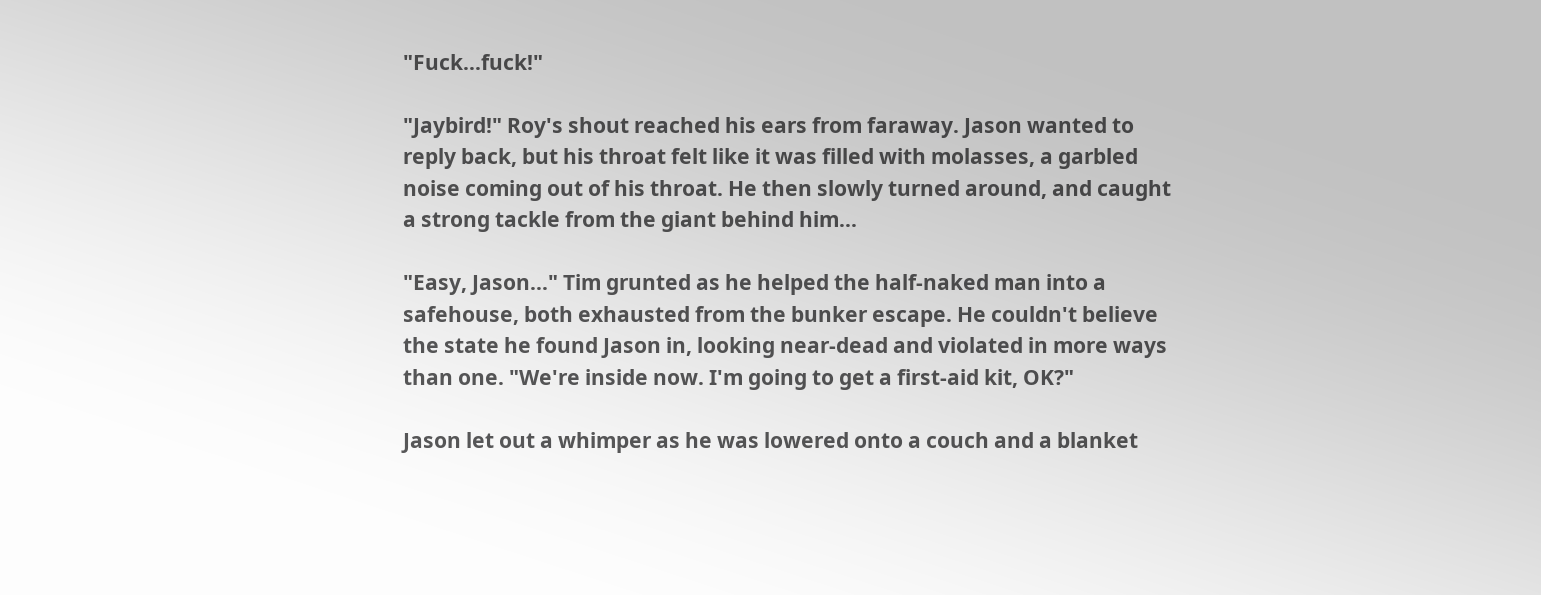"Fuck...fuck!"

"Jaybird!" Roy's shout reached his ears from faraway. Jason wanted to reply back, but his throat felt like it was filled with molasses, a garbled noise coming out of his throat. He then slowly turned around, and caught a strong tackle from the giant behind him...

"Easy, Jason..." Tim grunted as he helped the half-naked man into a safehouse, both exhausted from the bunker escape. He couldn't believe the state he found Jason in, looking near-dead and violated in more ways than one. "We're inside now. I'm going to get a first-aid kit, OK?"

Jason let out a whimper as he was lowered onto a couch and a blanket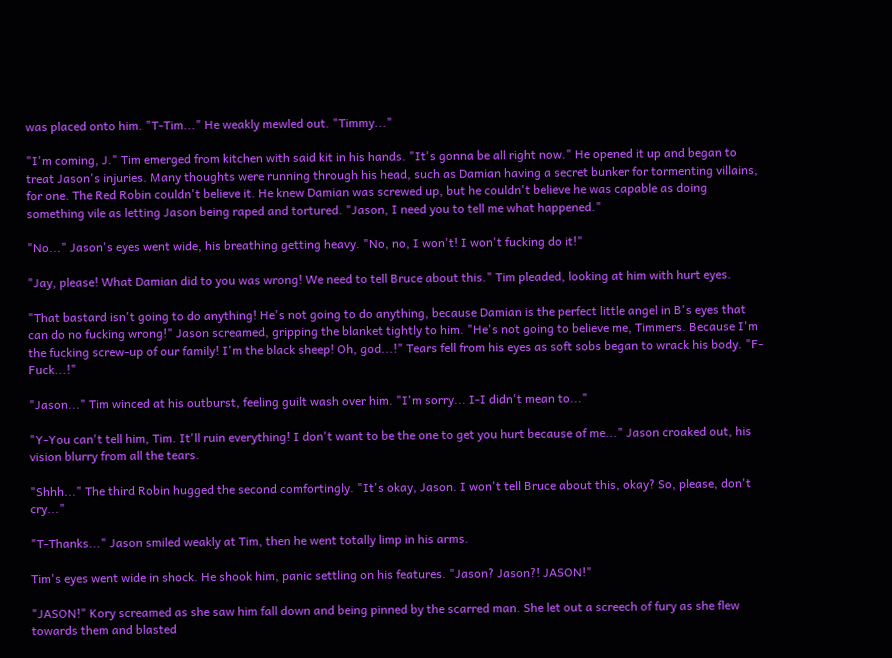was placed onto him. "T-Tim..." He weakly mewled out. "Timmy..."

"I'm coming, J." Tim emerged from kitchen with said kit in his hands. "It's gonna be all right now." He opened it up and began to treat Jason's injuries. Many thoughts were running through his head, such as Damian having a secret bunker for tormenting villains, for one. The Red Robin couldn't believe it. He knew Damian was screwed up, but he couldn't believe he was capable as doing something vile as letting Jason being raped and tortured. "Jason, I need you to tell me what happened."

"No..." Jason's eyes went wide, his breathing getting heavy. "No, no, I won't! I won't fucking do it!"

"Jay, please! What Damian did to you was wrong! We need to tell Bruce about this." Tim pleaded, looking at him with hurt eyes.

"That bastard isn't going to do anything! He's not going to do anything, because Damian is the perfect little angel in B's eyes that can do no fucking wrong!" Jason screamed, gripping the blanket tightly to him. "He's not going to believe me, Timmers. Because I'm the fucking screw-up of our family! I'm the black sheep! Oh, god...!" Tears fell from his eyes as soft sobs began to wrack his body. "F-Fuck...!"

"Jason..." Tim winced at his outburst, feeling guilt wash over him. "I'm sorry... I-I didn't mean to..."

"Y-You can't tell him, Tim. It'll ruin everything! I don't want to be the one to get you hurt because of me..." Jason croaked out, his vision blurry from all the tears.

"Shhh..." The third Robin hugged the second comfortingly. "It's okay, Jason. I won't tell Bruce about this, okay? So, please, don't cry..."

"T-Thanks..." Jason smiled weakly at Tim, then he went totally limp in his arms.

Tim's eyes went wide in shock. He shook him, panic settling on his features. "Jason? Jason?! JASON!"

"JASON!" Kory screamed as she saw him fall down and being pinned by the scarred man. She let out a screech of fury as she flew towards them and blasted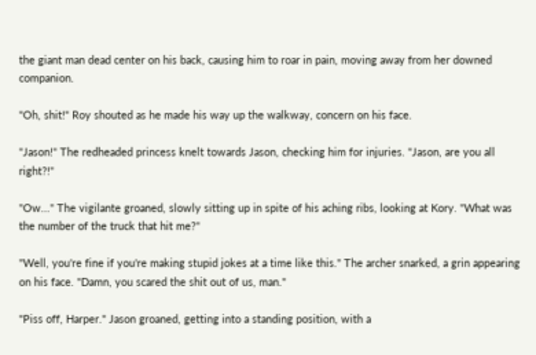the giant man dead center on his back, causing him to roar in pain, moving away from her downed companion.

"Oh, shit!" Roy shouted as he made his way up the walkway, concern on his face.

"Jason!" The redheaded princess knelt towards Jason, checking him for injuries. "Jason, are you all right?!"

"Ow..." The vigilante groaned, slowly sitting up in spite of his aching ribs, looking at Kory. "What was the number of the truck that hit me?"

"Well, you're fine if you're making stupid jokes at a time like this." The archer snarked, a grin appearing on his face. "Damn, you scared the shit out of us, man."

"Piss off, Harper." Jason groaned, getting into a standing position, with a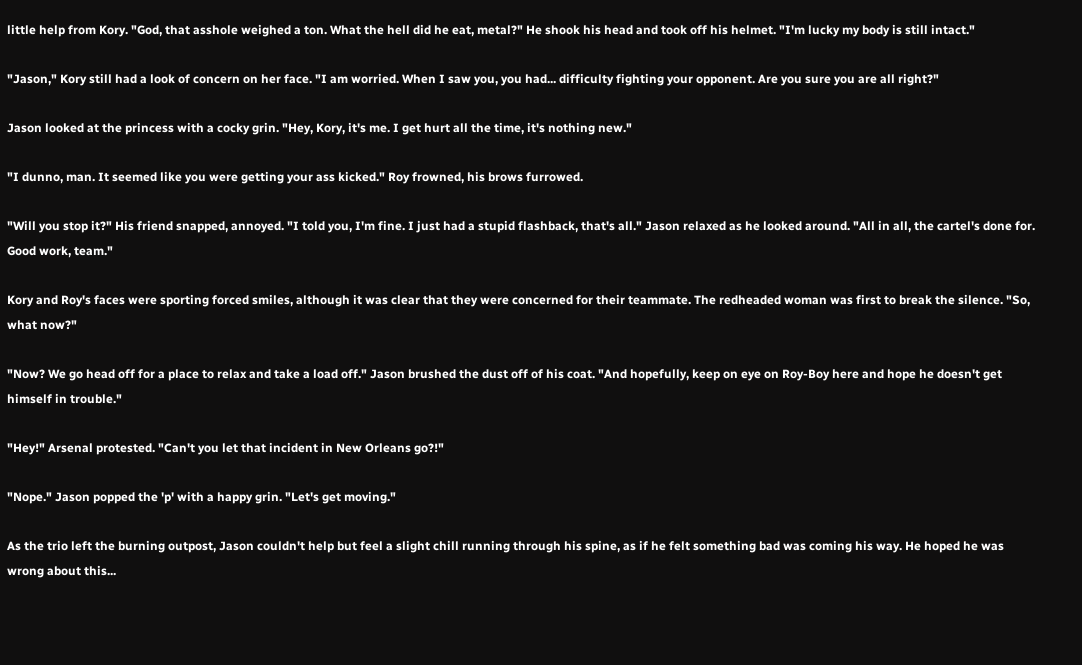little help from Kory. "God, that asshole weighed a ton. What the hell did he eat, metal?" He shook his head and took off his helmet. "I'm lucky my body is still intact."

"Jason," Kory still had a look of concern on her face. "I am worried. When I saw you, you had... difficulty fighting your opponent. Are you sure you are all right?"

Jason looked at the princess with a cocky grin. "Hey, Kory, it's me. I get hurt all the time, it's nothing new."

"I dunno, man. It seemed like you were getting your ass kicked." Roy frowned, his brows furrowed.

"Will you stop it?" His friend snapped, annoyed. "I told you, I'm fine. I just had a stupid flashback, that's all." Jason relaxed as he looked around. "All in all, the cartel's done for. Good work, team."

Kory and Roy's faces were sporting forced smiles, although it was clear that they were concerned for their teammate. The redheaded woman was first to break the silence. "So, what now?"

"Now? We go head off for a place to relax and take a load off." Jason brushed the dust off of his coat. "And hopefully, keep on eye on Roy-Boy here and hope he doesn't get himself in trouble."

"Hey!" Arsenal protested. "Can't you let that incident in New Orleans go?!"

"Nope." Jason popped the 'p' with a happy grin. "Let's get moving."

As the trio left the burning outpost, Jason couldn't help but feel a slight chill running through his spine, as if he felt something bad was coming his way. He hoped he was wrong about this...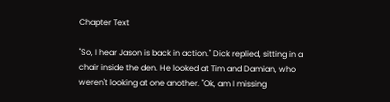Chapter Text

"So, I hear Jason is back in action." Dick replied, sitting in a chair inside the den. He looked at Tim and Damian, who weren't looking at one another. "Ok, am I missing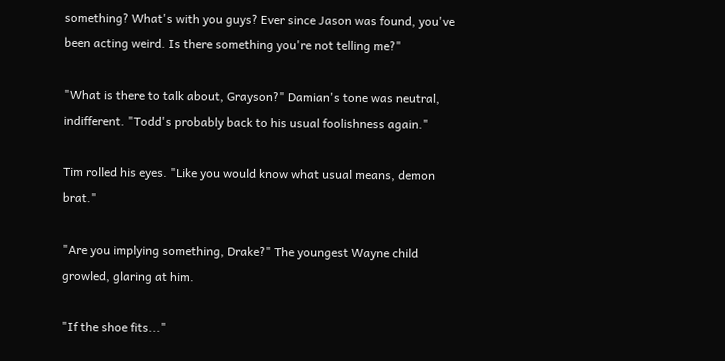something? What's with you guys? Ever since Jason was found, you've been acting weird. Is there something you're not telling me?"

"What is there to talk about, Grayson?" Damian's tone was neutral, indifferent. "Todd's probably back to his usual foolishness again."

Tim rolled his eyes. "Like you would know what usual means, demon brat."

"Are you implying something, Drake?" The youngest Wayne child growled, glaring at him.

"If the shoe fits..."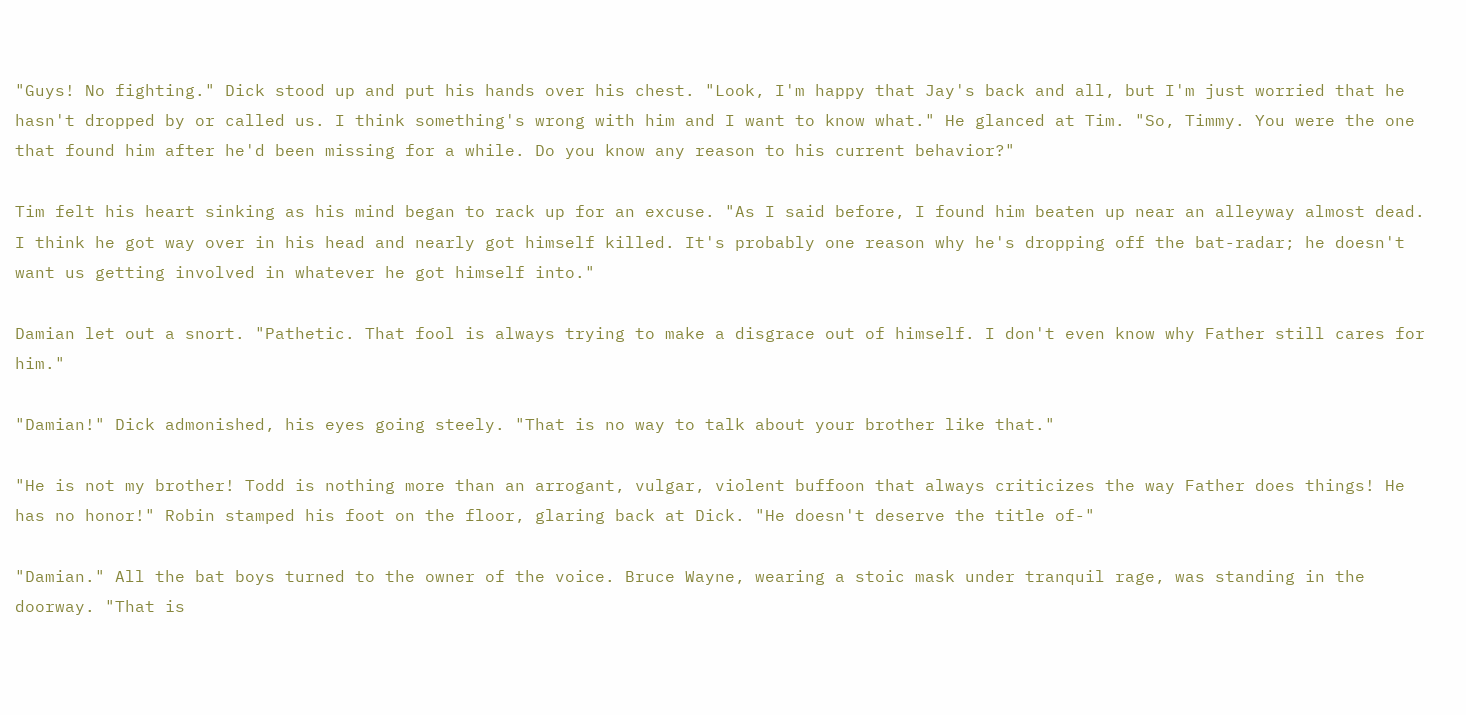"Guys! No fighting." Dick stood up and put his hands over his chest. "Look, I'm happy that Jay's back and all, but I'm just worried that he hasn't dropped by or called us. I think something's wrong with him and I want to know what." He glanced at Tim. "So, Timmy. You were the one that found him after he'd been missing for a while. Do you know any reason to his current behavior?"

Tim felt his heart sinking as his mind began to rack up for an excuse. "As I said before, I found him beaten up near an alleyway almost dead. I think he got way over in his head and nearly got himself killed. It's probably one reason why he's dropping off the bat-radar; he doesn't want us getting involved in whatever he got himself into."

Damian let out a snort. "Pathetic. That fool is always trying to make a disgrace out of himself. I don't even know why Father still cares for him."

"Damian!" Dick admonished, his eyes going steely. "That is no way to talk about your brother like that."

"He is not my brother! Todd is nothing more than an arrogant, vulgar, violent buffoon that always criticizes the way Father does things! He has no honor!" Robin stamped his foot on the floor, glaring back at Dick. "He doesn't deserve the title of-"

"Damian." All the bat boys turned to the owner of the voice. Bruce Wayne, wearing a stoic mask under tranquil rage, was standing in the doorway. "That is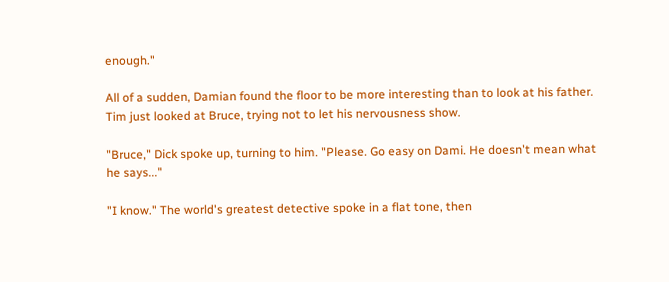enough."

All of a sudden, Damian found the floor to be more interesting than to look at his father. Tim just looked at Bruce, trying not to let his nervousness show.

"Bruce," Dick spoke up, turning to him. "Please. Go easy on Dami. He doesn't mean what he says..."

"I know." The world's greatest detective spoke in a flat tone, then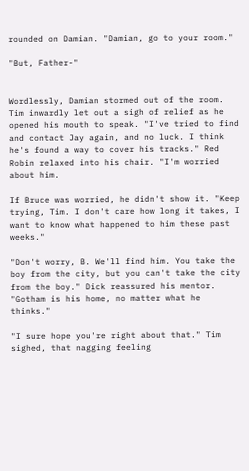rounded on Damian. "Damian, go to your room."

"But, Father-"


Wordlessly, Damian stormed out of the room. Tim inwardly let out a sigh of relief as he opened his mouth to speak. "I've tried to find and contact Jay again, and no luck. I think he's found a way to cover his tracks." Red Robin relaxed into his chair. "I'm worried about him.

If Bruce was worried, he didn't show it. "Keep trying, Tim. I don't care how long it takes, I want to know what happened to him these past weeks."

"Don't worry, B. We'll find him. You take the boy from the city, but you can't take the city from the boy." Dick reassured his mentor. "Gotham is his home, no matter what he thinks."

"I sure hope you're right about that." Tim sighed, that nagging feeling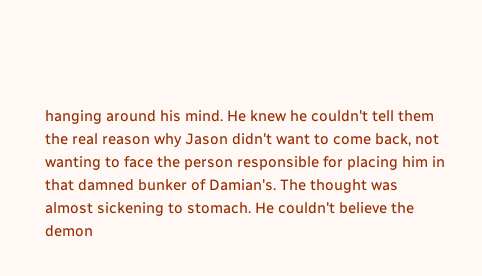hanging around his mind. He knew he couldn't tell them the real reason why Jason didn't want to come back, not wanting to face the person responsible for placing him in that damned bunker of Damian's. The thought was almost sickening to stomach. He couldn't believe the demon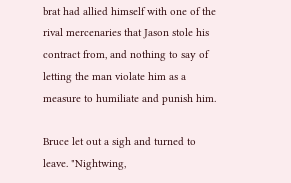brat had allied himself with one of the rival mercenaries that Jason stole his contract from, and nothing to say of letting the man violate him as a measure to humiliate and punish him.

Bruce let out a sigh and turned to leave. "Nightwing,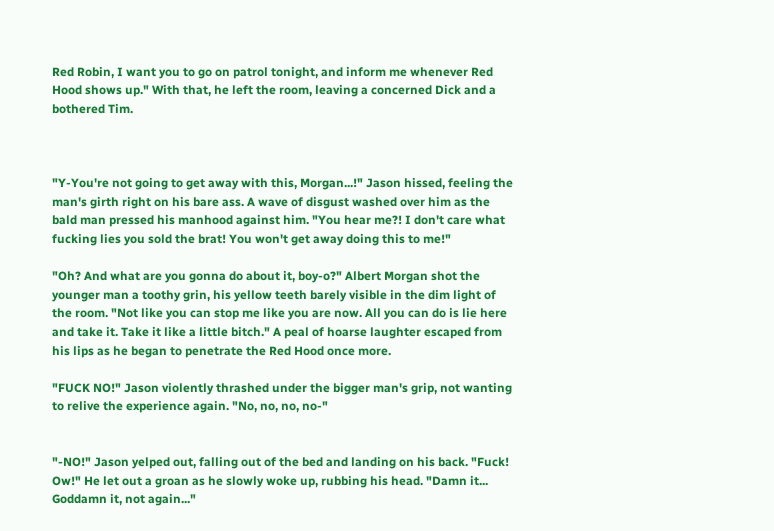Red Robin, I want you to go on patrol tonight, and inform me whenever Red Hood shows up." With that, he left the room, leaving a concerned Dick and a bothered Tim.



"Y-You're not going to get away with this, Morgan...!" Jason hissed, feeling the man's girth right on his bare ass. A wave of disgust washed over him as the bald man pressed his manhood against him. "You hear me?! I don't care what fucking lies you sold the brat! You won't get away doing this to me!"

"Oh? And what are you gonna do about it, boy-o?" Albert Morgan shot the younger man a toothy grin, his yellow teeth barely visible in the dim light of the room. "Not like you can stop me like you are now. All you can do is lie here and take it. Take it like a little bitch." A peal of hoarse laughter escaped from his lips as he began to penetrate the Red Hood once more.

"FUCK NO!" Jason violently thrashed under the bigger man's grip, not wanting to relive the experience again. "No, no, no, no-"


"-NO!" Jason yelped out, falling out of the bed and landing on his back. "Fuck! Ow!" He let out a groan as he slowly woke up, rubbing his head. "Damn it... Goddamn it, not again..."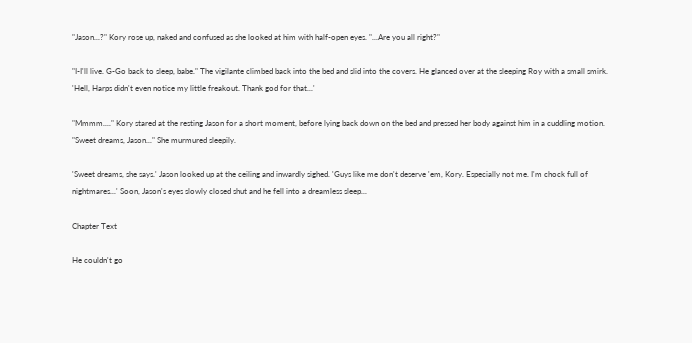"Jason...?" Kory rose up, naked and confused as she looked at him with half-open eyes. "...Are you all right?"

"I-I'll live. G-Go back to sleep, babe." The vigilante climbed back into the bed and slid into the covers. He glanced over at the sleeping Roy with a small smirk. 'Hell, Harps didn't even notice my little freakout. Thank god for that...'

"Mmmm...." Kory stared at the resting Jason for a short moment, before lying back down on the bed and pressed her body against him in a cuddling motion. "Sweet dreams, Jason..." She murmured sleepily.

'Sweet dreams, she says.' Jason looked up at the ceiling and inwardly sighed. 'Guys like me don't deserve 'em, Kory. Especially not me. I'm chock full of nightmares...' Soon, Jason's eyes slowly closed shut and he fell into a dreamless sleep...

Chapter Text

He couldn't go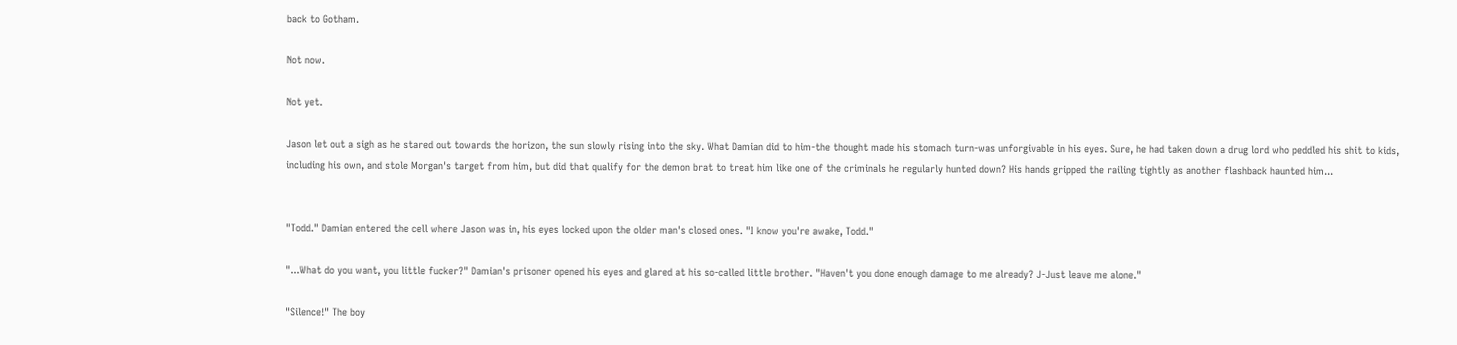back to Gotham.

Not now.

Not yet.

Jason let out a sigh as he stared out towards the horizon, the sun slowly rising into the sky. What Damian did to him-the thought made his stomach turn-was unforgivable in his eyes. Sure, he had taken down a drug lord who peddled his shit to kids, including his own, and stole Morgan's target from him, but did that qualify for the demon brat to treat him like one of the criminals he regularly hunted down? His hands gripped the railing tightly as another flashback haunted him...


"Todd." Damian entered the cell where Jason was in, his eyes locked upon the older man's closed ones. "I know you're awake, Todd."

"...What do you want, you little fucker?" Damian's prisoner opened his eyes and glared at his so-called little brother. "Haven't you done enough damage to me already? J-Just leave me alone."

"Silence!" The boy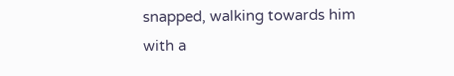snapped, walking towards him with a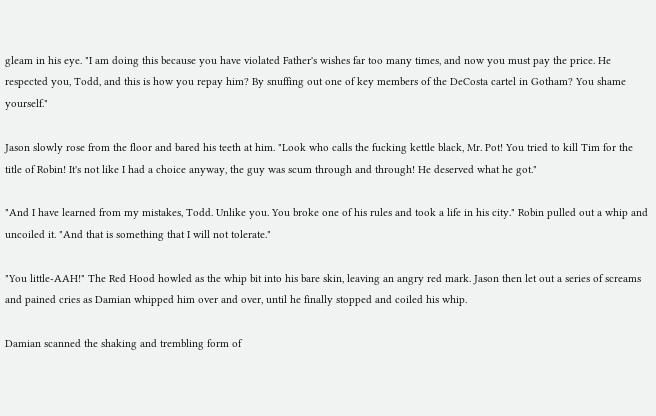gleam in his eye. "I am doing this because you have violated Father's wishes far too many times, and now you must pay the price. He respected you, Todd, and this is how you repay him? By snuffing out one of key members of the DeCosta cartel in Gotham? You shame yourself."

Jason slowly rose from the floor and bared his teeth at him. "Look who calls the fucking kettle black, Mr. Pot! You tried to kill Tim for the title of Robin! It's not like I had a choice anyway, the guy was scum through and through! He deserved what he got."

"And I have learned from my mistakes, Todd. Unlike you. You broke one of his rules and took a life in his city." Robin pulled out a whip and uncoiled it. "And that is something that I will not tolerate."

"You little-AAH!" The Red Hood howled as the whip bit into his bare skin, leaving an angry red mark. Jason then let out a series of screams and pained cries as Damian whipped him over and over, until he finally stopped and coiled his whip.

Damian scanned the shaking and trembling form of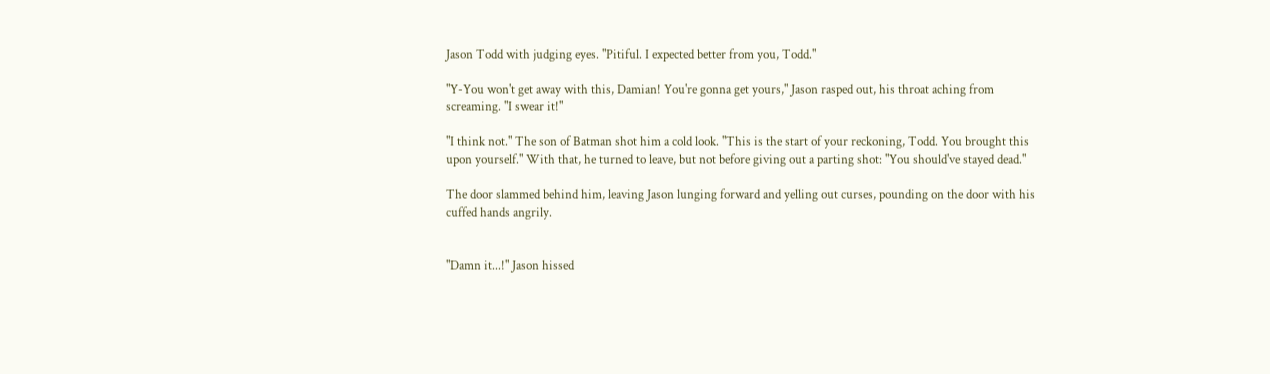Jason Todd with judging eyes. "Pitiful. I expected better from you, Todd."

"Y-You won't get away with this, Damian! You're gonna get yours," Jason rasped out, his throat aching from screaming. "I swear it!"

"I think not." The son of Batman shot him a cold look. "This is the start of your reckoning, Todd. You brought this upon yourself." With that, he turned to leave, but not before giving out a parting shot: "You should've stayed dead."

The door slammed behind him, leaving Jason lunging forward and yelling out curses, pounding on the door with his cuffed hands angrily.


"Damn it...!" Jason hissed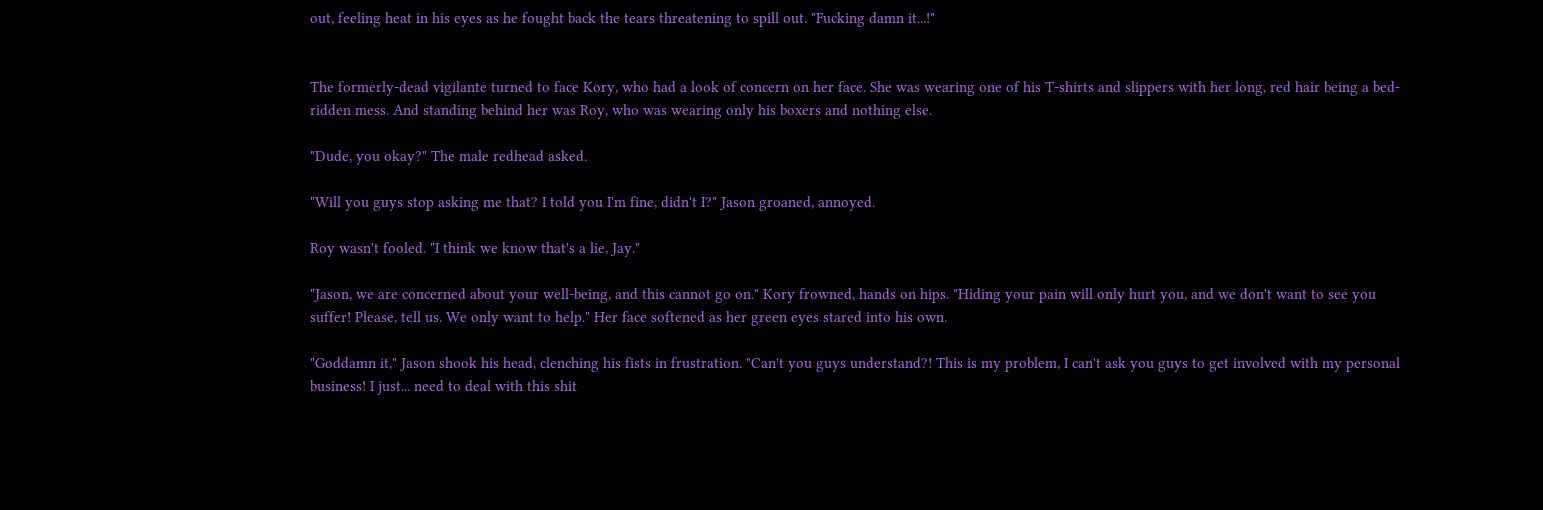out, feeling heat in his eyes as he fought back the tears threatening to spill out. "Fucking damn it...!"


The formerly-dead vigilante turned to face Kory, who had a look of concern on her face. She was wearing one of his T-shirts and slippers with her long, red hair being a bed-ridden mess. And standing behind her was Roy, who was wearing only his boxers and nothing else.

"Dude, you okay?" The male redhead asked.

"Will you guys stop asking me that? I told you I'm fine, didn't I?" Jason groaned, annoyed.

Roy wasn't fooled. "I think we know that's a lie, Jay."

"Jason, we are concerned about your well-being, and this cannot go on." Kory frowned, hands on hips. "Hiding your pain will only hurt you, and we don't want to see you suffer! Please, tell us. We only want to help." Her face softened as her green eyes stared into his own.

"Goddamn it," Jason shook his head, clenching his fists in frustration. "Can't you guys understand?! This is my problem, I can't ask you guys to get involved with my personal business! I just... need to deal with this shit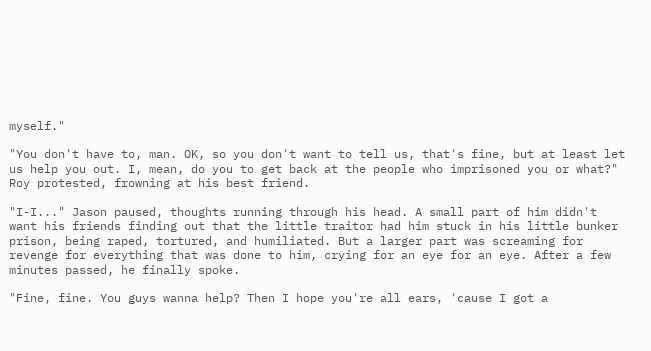myself."

"You don't have to, man. OK, so you don't want to tell us, that's fine, but at least let us help you out. I, mean, do you to get back at the people who imprisoned you or what?" Roy protested, frowning at his best friend.

"I-I..." Jason paused, thoughts running through his head. A small part of him didn't want his friends finding out that the little traitor had him stuck in his little bunker prison, being raped, tortured, and humiliated. But a larger part was screaming for revenge for everything that was done to him, crying for an eye for an eye. After a few minutes passed, he finally spoke.

"Fine, fine. You guys wanna help? Then I hope you're all ears, 'cause I got a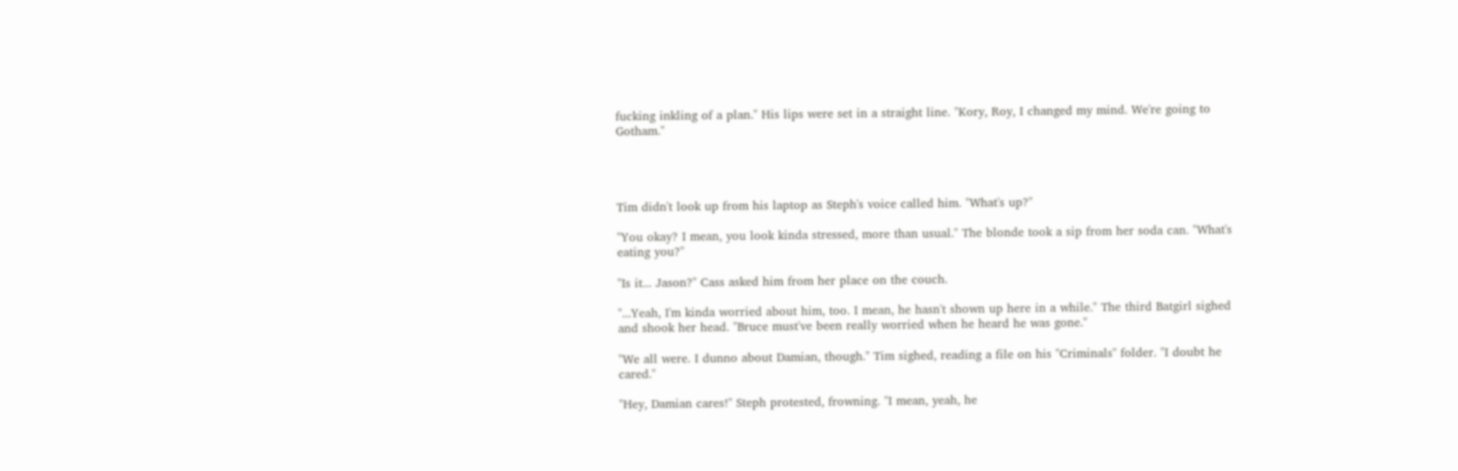fucking inkling of a plan." His lips were set in a straight line. "Kory, Roy, I changed my mind. We're going to Gotham."




Tim didn't look up from his laptop as Steph's voice called him. "What's up?"

"You okay? I mean, you look kinda stressed, more than usual." The blonde took a sip from her soda can. "What's eating you?"

"Is it... Jason?" Cass asked him from her place on the couch.

"...Yeah, I'm kinda worried about him, too. I mean, he hasn't shown up here in a while." The third Batgirl sighed and shook her head. "Bruce must've been really worried when he heard he was gone."

"We all were. I dunno about Damian, though." Tim sighed, reading a file on his "Criminals" folder. "I doubt he cared."

"Hey, Damian cares!" Steph protested, frowning. "I mean, yeah, he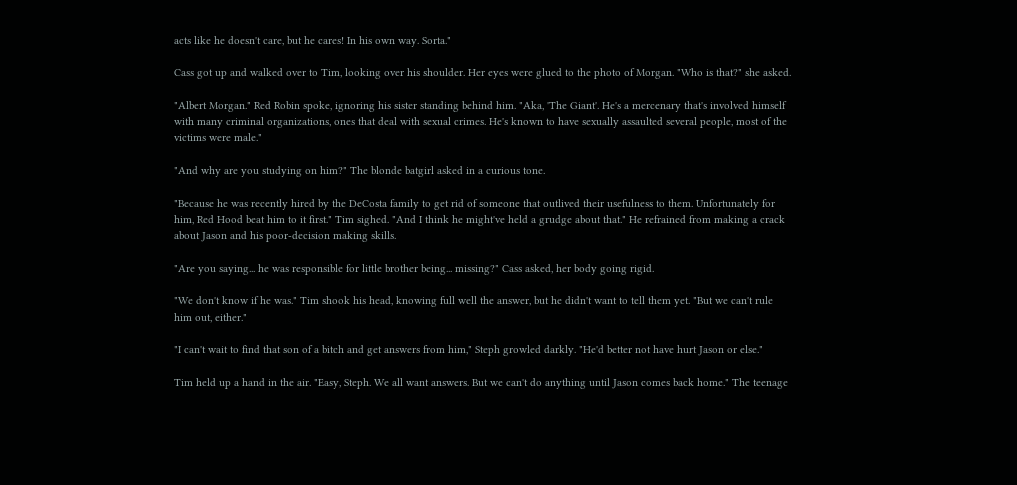acts like he doesn't care, but he cares! In his own way. Sorta."

Cass got up and walked over to Tim, looking over his shoulder. Her eyes were glued to the photo of Morgan. "Who is that?" she asked.

"Albert Morgan." Red Robin spoke, ignoring his sister standing behind him. "Aka, 'The Giant'. He's a mercenary that's involved himself with many criminal organizations, ones that deal with sexual crimes. He's known to have sexually assaulted several people, most of the victims were male."

"And why are you studying on him?" The blonde batgirl asked in a curious tone.

"Because he was recently hired by the DeCosta family to get rid of someone that outlived their usefulness to them. Unfortunately for him, Red Hood beat him to it first." Tim sighed. "And I think he might've held a grudge about that." He refrained from making a crack about Jason and his poor-decision making skills.

"Are you saying... he was responsible for little brother being... missing?" Cass asked, her body going rigid.

"We don't know if he was." Tim shook his head, knowing full well the answer, but he didn't want to tell them yet. "But we can't rule him out, either."

"I can't wait to find that son of a bitch and get answers from him," Steph growled darkly. "He'd better not have hurt Jason or else."

Tim held up a hand in the air. "Easy, Steph. We all want answers. But we can't do anything until Jason comes back home." The teenage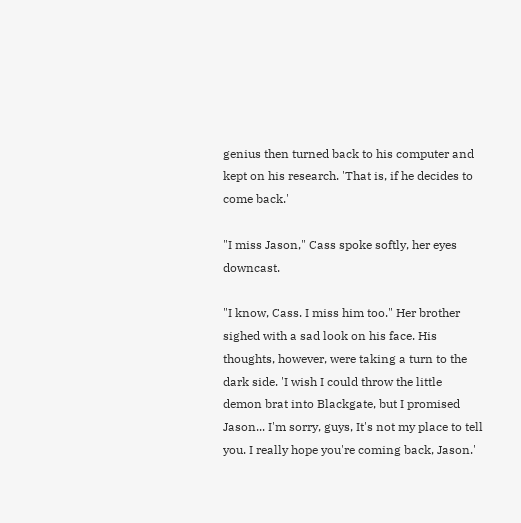genius then turned back to his computer and kept on his research. 'That is, if he decides to come back.'

"I miss Jason," Cass spoke softly, her eyes downcast.

"I know, Cass. I miss him too." Her brother sighed with a sad look on his face. His thoughts, however, were taking a turn to the dark side. 'I wish I could throw the little demon brat into Blackgate, but I promised Jason... I'm sorry, guys, It's not my place to tell you. I really hope you're coming back, Jason.'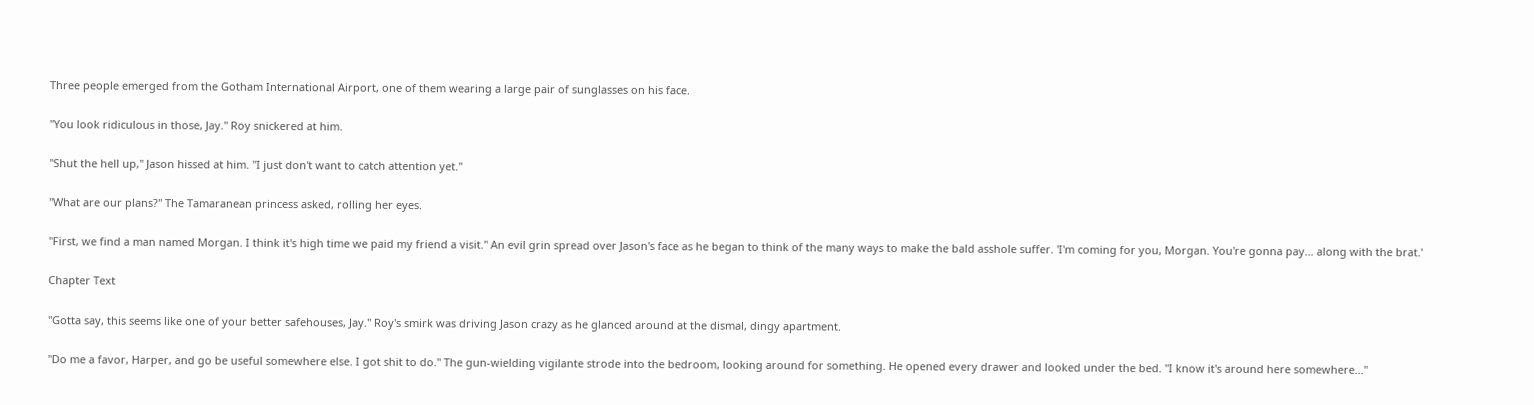Three people emerged from the Gotham International Airport, one of them wearing a large pair of sunglasses on his face.

"You look ridiculous in those, Jay." Roy snickered at him.

"Shut the hell up," Jason hissed at him. "I just don't want to catch attention yet."

"What are our plans?" The Tamaranean princess asked, rolling her eyes.

"First, we find a man named Morgan. I think it's high time we paid my friend a visit." An evil grin spread over Jason's face as he began to think of the many ways to make the bald asshole suffer. 'I'm coming for you, Morgan. You're gonna pay... along with the brat.'

Chapter Text

"Gotta say, this seems like one of your better safehouses, Jay." Roy's smirk was driving Jason crazy as he glanced around at the dismal, dingy apartment.

"Do me a favor, Harper, and go be useful somewhere else. I got shit to do." The gun-wielding vigilante strode into the bedroom, looking around for something. He opened every drawer and looked under the bed. "I know it's around here somewhere..."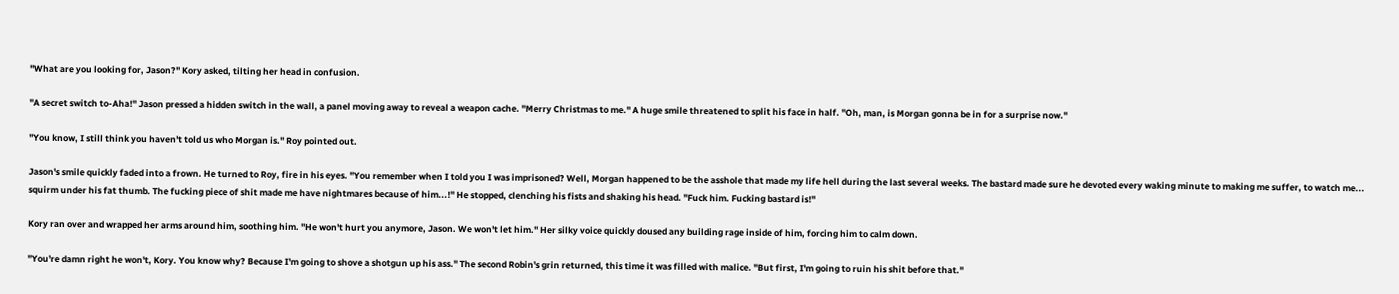"What are you looking for, Jason?" Kory asked, tilting her head in confusion.

"A secret switch to-Aha!" Jason pressed a hidden switch in the wall, a panel moving away to reveal a weapon cache. "Merry Christmas to me." A huge smile threatened to split his face in half. "Oh, man, is Morgan gonna be in for a surprise now."

"You know, I still think you haven't told us who Morgan is." Roy pointed out.

Jason's smile quickly faded into a frown. He turned to Roy, fire in his eyes. "You remember when I told you I was imprisoned? Well, Morgan happened to be the asshole that made my life hell during the last several weeks. The bastard made sure he devoted every waking minute to making me suffer, to watch me... squirm under his fat thumb. The fucking piece of shit made me have nightmares because of him...!" He stopped, clenching his fists and shaking his head. "Fuck him. Fucking bastard is!"

Kory ran over and wrapped her arms around him, soothing him. "He won't hurt you anymore, Jason. We won't let him." Her silky voice quickly doused any building rage inside of him, forcing him to calm down.

"You're damn right he won't, Kory. You know why? Because I'm going to shove a shotgun up his ass." The second Robin's grin returned, this time it was filled with malice. "But first, I'm going to ruin his shit before that."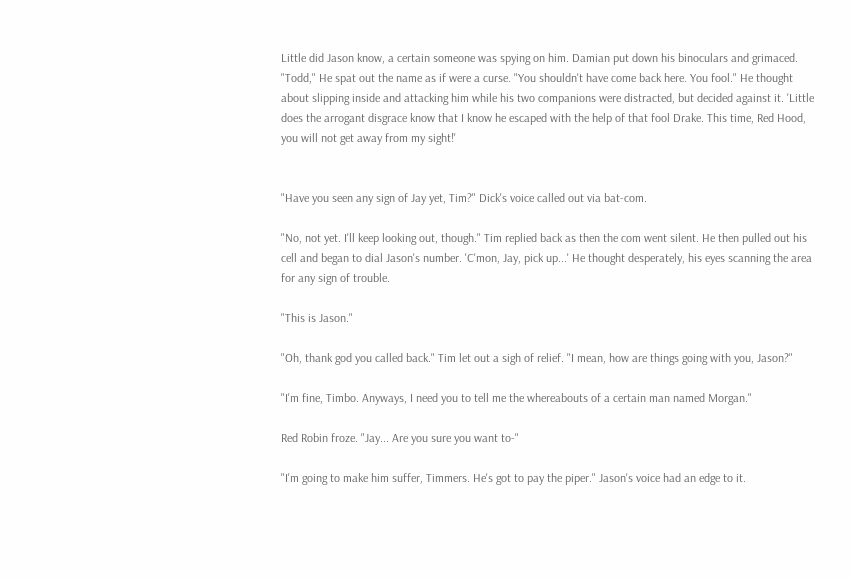Little did Jason know, a certain someone was spying on him. Damian put down his binoculars and grimaced. "Todd," He spat out the name as if were a curse. "You shouldn't have come back here. You fool." He thought about slipping inside and attacking him while his two companions were distracted, but decided against it. 'Little does the arrogant disgrace know that I know he escaped with the help of that fool Drake. This time, Red Hood, you will not get away from my sight!'


"Have you seen any sign of Jay yet, Tim?" Dick's voice called out via bat-com.

"No, not yet. I'll keep looking out, though." Tim replied back as then the com went silent. He then pulled out his cell and began to dial Jason's number. 'C'mon, Jay, pick up...' He thought desperately, his eyes scanning the area for any sign of trouble.

"This is Jason."

"Oh, thank god you called back." Tim let out a sigh of relief. "I mean, how are things going with you, Jason?"

"I'm fine, Timbo. Anyways, I need you to tell me the whereabouts of a certain man named Morgan."

Red Robin froze. "Jay... Are you sure you want to-"

"I'm going to make him suffer, Timmers. He's got to pay the piper." Jason's voice had an edge to it.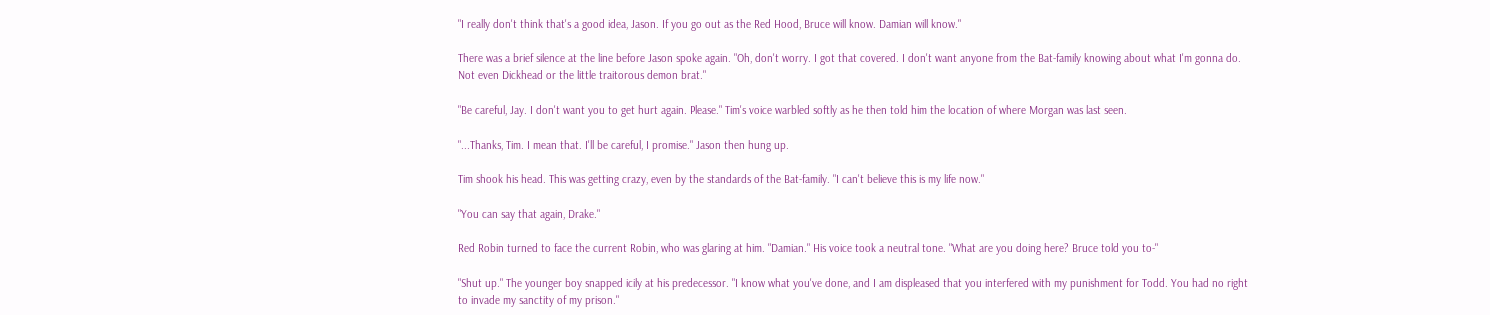"I really don't think that's a good idea, Jason. If you go out as the Red Hood, Bruce will know. Damian will know."

There was a brief silence at the line before Jason spoke again. "Oh, don't worry. I got that covered. I don't want anyone from the Bat-family knowing about what I'm gonna do. Not even Dickhead or the little traitorous demon brat."

"Be careful, Jay. I don't want you to get hurt again. Please." Tim's voice warbled softly as he then told him the location of where Morgan was last seen.

"...Thanks, Tim. I mean that. I'll be careful, I promise." Jason then hung up.

Tim shook his head. This was getting crazy, even by the standards of the Bat-family. "I can't believe this is my life now."

"You can say that again, Drake."

Red Robin turned to face the current Robin, who was glaring at him. "Damian." His voice took a neutral tone. "What are you doing here? Bruce told you to-"

"Shut up." The younger boy snapped icily at his predecessor. "I know what you've done, and I am displeased that you interfered with my punishment for Todd. You had no right to invade my sanctity of my prison."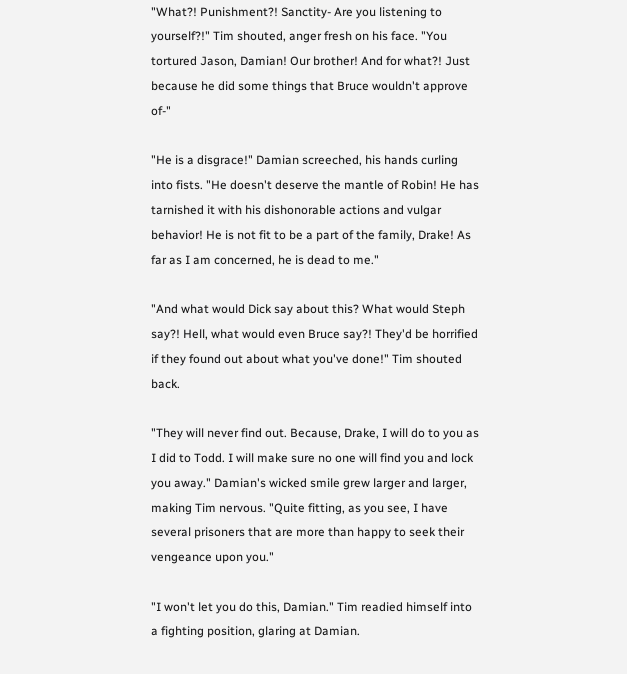"What?! Punishment?! Sanctity- Are you listening to yourself?!" Tim shouted, anger fresh on his face. "You tortured Jason, Damian! Our brother! And for what?! Just because he did some things that Bruce wouldn't approve of-"

"He is a disgrace!" Damian screeched, his hands curling into fists. "He doesn't deserve the mantle of Robin! He has tarnished it with his dishonorable actions and vulgar behavior! He is not fit to be a part of the family, Drake! As far as I am concerned, he is dead to me."

"And what would Dick say about this? What would Steph say?! Hell, what would even Bruce say?! They'd be horrified if they found out about what you've done!" Tim shouted back.

"They will never find out. Because, Drake, I will do to you as I did to Todd. I will make sure no one will find you and lock you away." Damian's wicked smile grew larger and larger, making Tim nervous. "Quite fitting, as you see, I have several prisoners that are more than happy to seek their vengeance upon you."

"I won't let you do this, Damian." Tim readied himself into a fighting position, glaring at Damian.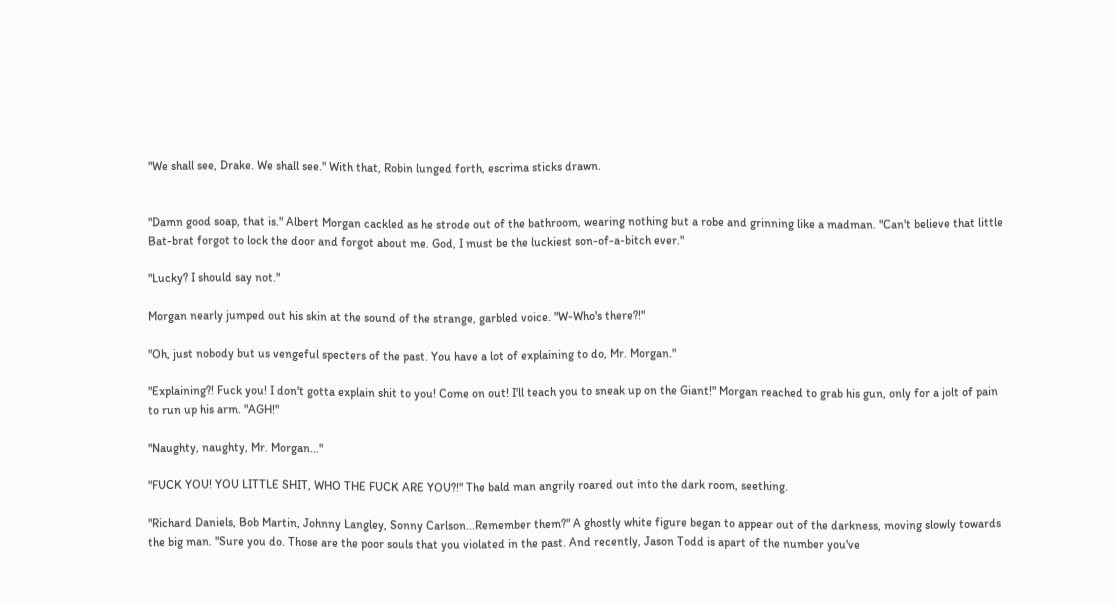"We shall see, Drake. We shall see." With that, Robin lunged forth, escrima sticks drawn.


"Damn good soap, that is." Albert Morgan cackled as he strode out of the bathroom, wearing nothing but a robe and grinning like a madman. "Can't believe that little Bat-brat forgot to lock the door and forgot about me. God, I must be the luckiest son-of-a-bitch ever."

"Lucky? I should say not."

Morgan nearly jumped out his skin at the sound of the strange, garbled voice. "W-Who's there?!"

"Oh, just nobody but us vengeful specters of the past. You have a lot of explaining to do, Mr. Morgan."

"Explaining?! Fuck you! I don't gotta explain shit to you! Come on out! I'll teach you to sneak up on the Giant!" Morgan reached to grab his gun, only for a jolt of pain to run up his arm. "AGH!"

"Naughty, naughty, Mr. Morgan..."

"FUCK YOU! YOU LITTLE SHIT, WHO THE FUCK ARE YOU?!" The bald man angrily roared out into the dark room, seething.

"Richard Daniels, Bob Martin, Johnny Langley, Sonny Carlson...Remember them?" A ghostly white figure began to appear out of the darkness, moving slowly towards the big man. "Sure you do. Those are the poor souls that you violated in the past. And recently, Jason Todd is apart of the number you've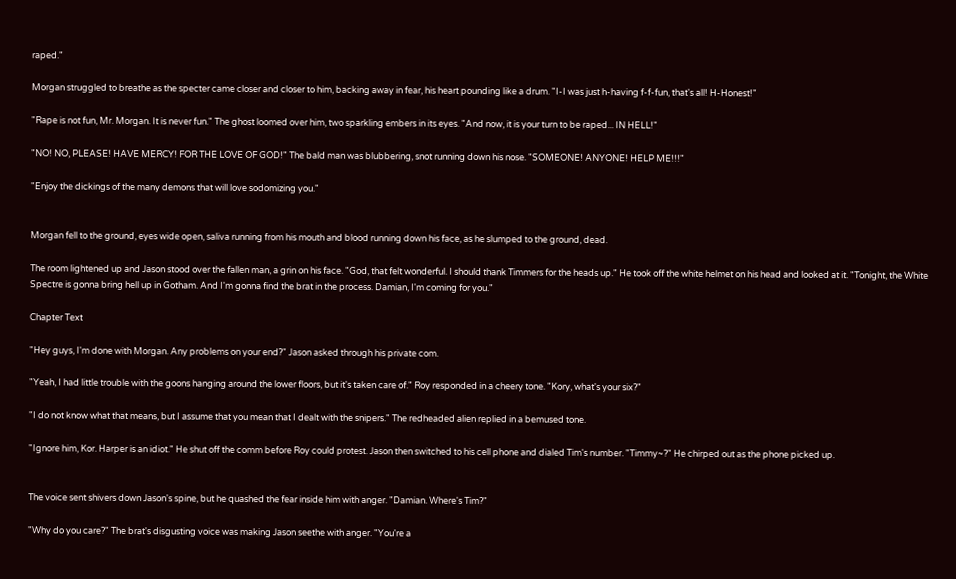raped."

Morgan struggled to breathe as the specter came closer and closer to him, backing away in fear, his heart pounding like a drum. "I-I was just h-having f-f-fun, that's all! H-Honest!"

"Rape is not fun, Mr. Morgan. It is never fun." The ghost loomed over him, two sparkling embers in its eyes. "And now, it is your turn to be raped... IN HELL!"

"NO! NO, PLEASE! HAVE MERCY! FOR THE LOVE OF GOD!" The bald man was blubbering, snot running down his nose. "SOMEONE! ANYONE! HELP ME!!!"

"Enjoy the dickings of the many demons that will love sodomizing you."


Morgan fell to the ground, eyes wide open, saliva running from his mouth and blood running down his face, as he slumped to the ground, dead.

The room lightened up and Jason stood over the fallen man, a grin on his face. "God, that felt wonderful. I should thank Timmers for the heads up." He took off the white helmet on his head and looked at it. "Tonight, the White Spectre is gonna bring hell up in Gotham. And I'm gonna find the brat in the process. Damian, I'm coming for you."

Chapter Text

"Hey guys, I'm done with Morgan. Any problems on your end?" Jason asked through his private com.

"Yeah, I had little trouble with the goons hanging around the lower floors, but it's taken care of." Roy responded in a cheery tone. "Kory, what's your six?"

"I do not know what that means, but I assume that you mean that I dealt with the snipers." The redheaded alien replied in a bemused tone.

"Ignore him, Kor. Harper is an idiot." He shut off the comm before Roy could protest. Jason then switched to his cell phone and dialed Tim's number. "Timmy~?" He chirped out as the phone picked up.


The voice sent shivers down Jason's spine, but he quashed the fear inside him with anger. "Damian. Where's Tim?"

"Why do you care?" The brat's disgusting voice was making Jason seethe with anger. "You're a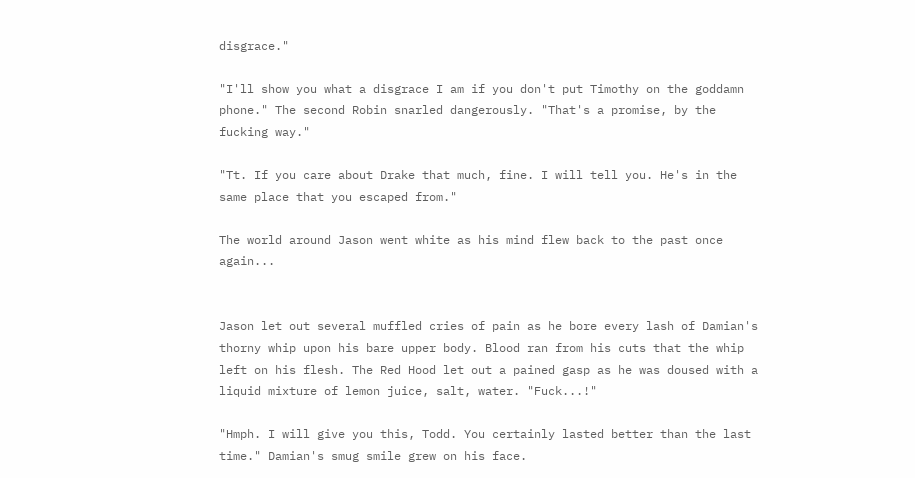disgrace."

"I'll show you what a disgrace I am if you don't put Timothy on the goddamn phone." The second Robin snarled dangerously. "That's a promise, by the fucking way."

"Tt. If you care about Drake that much, fine. I will tell you. He's in the same place that you escaped from."

The world around Jason went white as his mind flew back to the past once again...


Jason let out several muffled cries of pain as he bore every lash of Damian's thorny whip upon his bare upper body. Blood ran from his cuts that the whip left on his flesh. The Red Hood let out a pained gasp as he was doused with a liquid mixture of lemon juice, salt, water. "Fuck...!"

"Hmph. I will give you this, Todd. You certainly lasted better than the last time." Damian's smug smile grew on his face.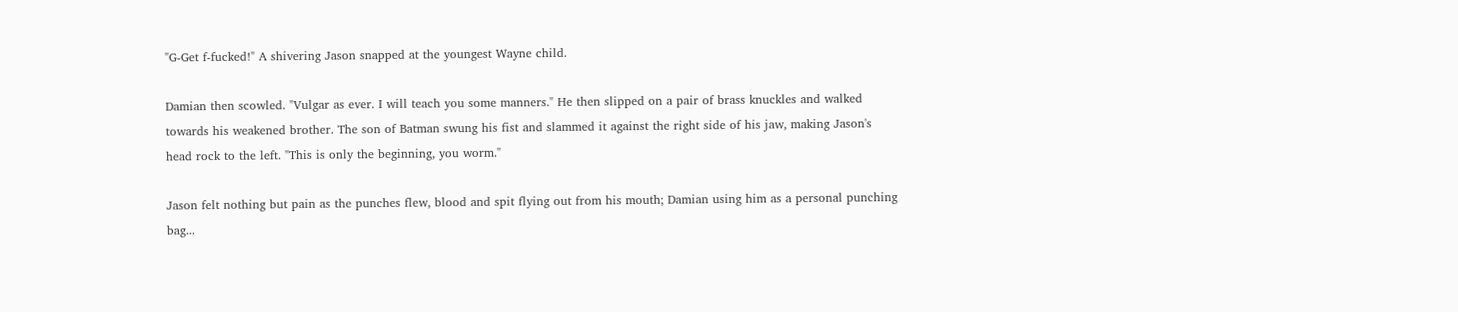"G-Get f-fucked!" A shivering Jason snapped at the youngest Wayne child.

Damian then scowled. "Vulgar as ever. I will teach you some manners." He then slipped on a pair of brass knuckles and walked towards his weakened brother. The son of Batman swung his fist and slammed it against the right side of his jaw, making Jason's head rock to the left. "This is only the beginning, you worm."

Jason felt nothing but pain as the punches flew, blood and spit flying out from his mouth; Damian using him as a personal punching bag...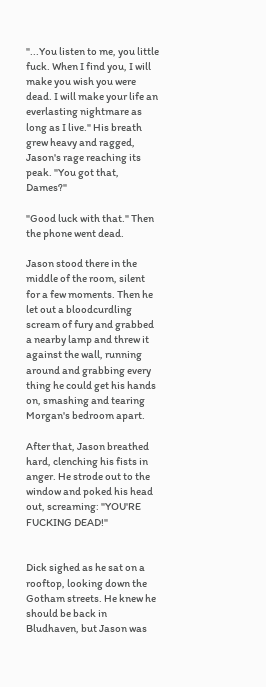"...You listen to me, you little fuck. When I find you, I will make you wish you were dead. I will make your life an everlasting nightmare as long as I live." His breath grew heavy and ragged, Jason's rage reaching its peak. "You got that, Dames?"

"Good luck with that." Then the phone went dead.

Jason stood there in the middle of the room, silent for a few moments. Then he let out a bloodcurdling scream of fury and grabbed a nearby lamp and threw it against the wall, running around and grabbing every thing he could get his hands on, smashing and tearing Morgan's bedroom apart.

After that, Jason breathed hard, clenching his fists in anger. He strode out to the window and poked his head out, screaming: "YOU'RE FUCKING DEAD!"


Dick sighed as he sat on a rooftop, looking down the Gotham streets. He knew he should be back in Bludhaven, but Jason was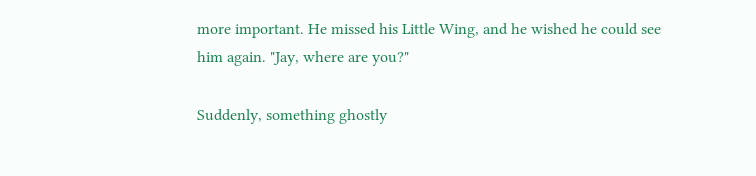more important. He missed his Little Wing, and he wished he could see him again. "Jay, where are you?"

Suddenly, something ghostly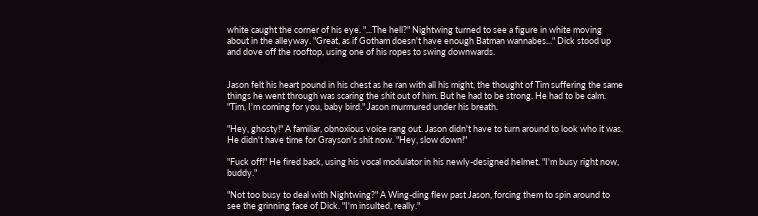white caught the corner of his eye. "...The hell?" Nightwing turned to see a figure in white moving about in the alleyway. "Great, as if Gotham doesn't have enough Batman wannabes..." Dick stood up and dove off the rooftop, using one of his ropes to swing downwards.


Jason felt his heart pound in his chest as he ran with all his might, the thought of Tim suffering the same things he went through was scaring the shit out of him. But he had to be strong. He had to be calm. "Tim, I'm coming for you, baby bird." Jason murmured under his breath.

"Hey, ghosty!" A familiar, obnoxious voice rang out. Jason didn't have to turn around to look who it was. He didn't have time for Grayson's shit now. "Hey, slow down!"

"Fuck off!" He fired back, using his vocal modulator in his newly-designed helmet. "I'm busy right now, buddy."

"Not too busy to deal with Nightwing?" A Wing-ding flew past Jason, forcing them to spin around to see the grinning face of Dick. "I'm insulted, really."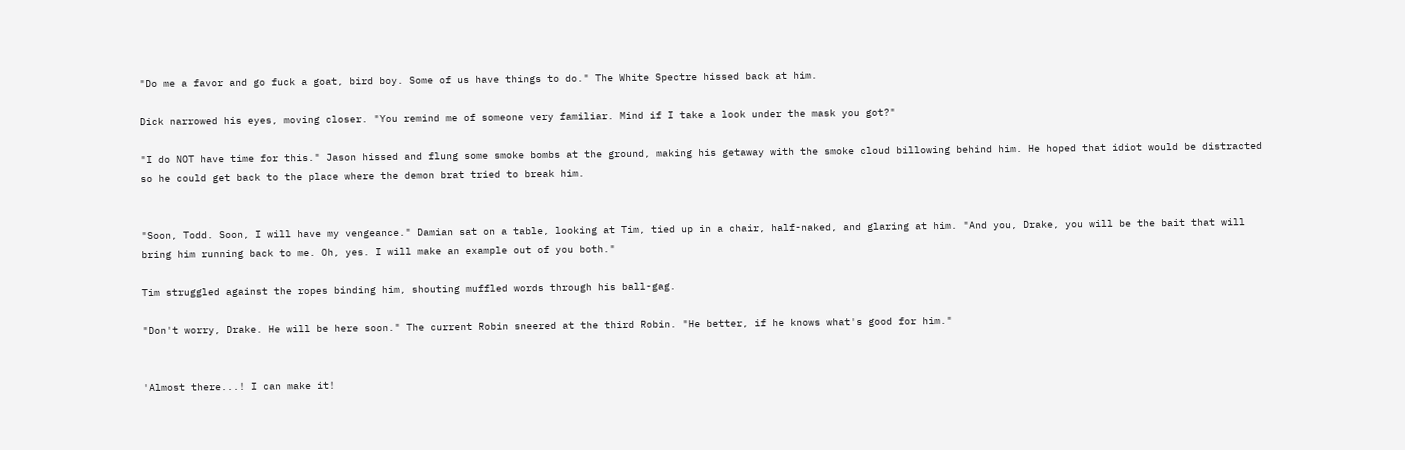"Do me a favor and go fuck a goat, bird boy. Some of us have things to do." The White Spectre hissed back at him.

Dick narrowed his eyes, moving closer. "You remind me of someone very familiar. Mind if I take a look under the mask you got?"

"I do NOT have time for this." Jason hissed and flung some smoke bombs at the ground, making his getaway with the smoke cloud billowing behind him. He hoped that idiot would be distracted so he could get back to the place where the demon brat tried to break him.


"Soon, Todd. Soon, I will have my vengeance." Damian sat on a table, looking at Tim, tied up in a chair, half-naked, and glaring at him. "And you, Drake, you will be the bait that will bring him running back to me. Oh, yes. I will make an example out of you both."

Tim struggled against the ropes binding him, shouting muffled words through his ball-gag.

"Don't worry, Drake. He will be here soon." The current Robin sneered at the third Robin. "He better, if he knows what's good for him."


'Almost there...! I can make it!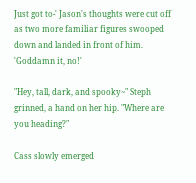Just got to-' Jason's thoughts were cut off as two more familiar figures swooped down and landed in front of him. 'Goddamn it, no!'

"Hey, tall, dark, and spooky~" Steph grinned, a hand on her hip. "Where are you heading?"

Cass slowly emerged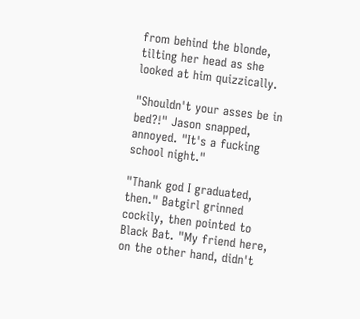from behind the blonde, tilting her head as she looked at him quizzically.

"Shouldn't your asses be in bed?!" Jason snapped, annoyed. "It's a fucking school night."

"Thank god I graduated, then." Batgirl grinned cockily, then pointed to Black Bat. "My friend here, on the other hand, didn't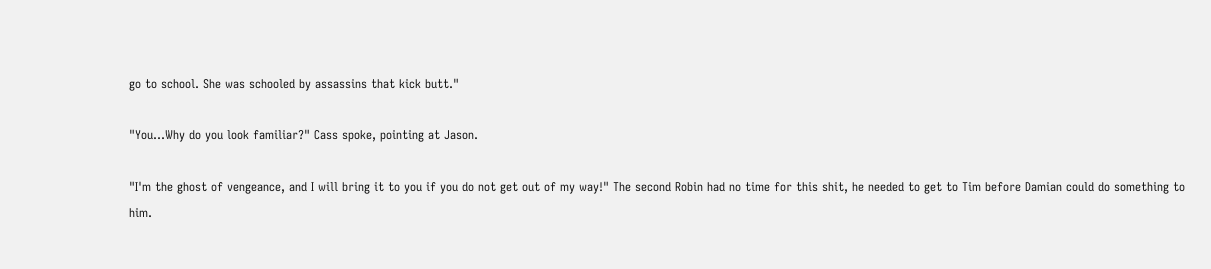go to school. She was schooled by assassins that kick butt."

"You...Why do you look familiar?" Cass spoke, pointing at Jason.

"I'm the ghost of vengeance, and I will bring it to you if you do not get out of my way!" The second Robin had no time for this shit, he needed to get to Tim before Damian could do something to him.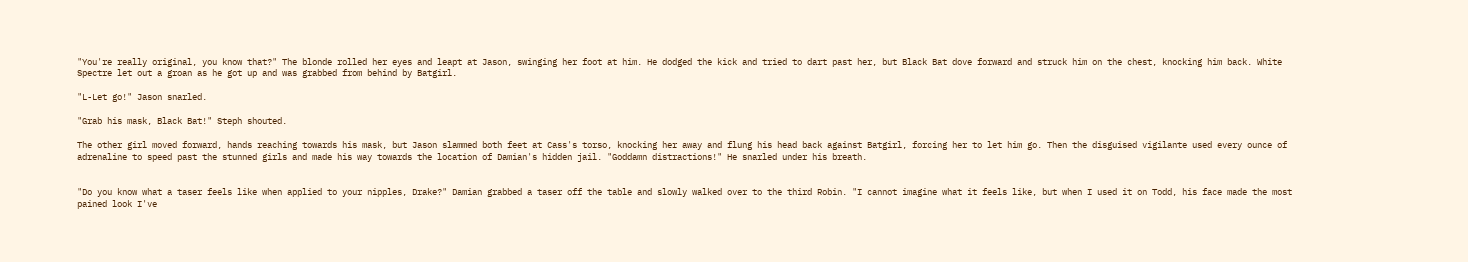"You're really original, you know that?" The blonde rolled her eyes and leapt at Jason, swinging her foot at him. He dodged the kick and tried to dart past her, but Black Bat dove forward and struck him on the chest, knocking him back. White Spectre let out a groan as he got up and was grabbed from behind by Batgirl.

"L-Let go!" Jason snarled.

"Grab his mask, Black Bat!" Steph shouted.

The other girl moved forward, hands reaching towards his mask, but Jason slammed both feet at Cass's torso, knocking her away and flung his head back against Batgirl, forcing her to let him go. Then the disguised vigilante used every ounce of adrenaline to speed past the stunned girls and made his way towards the location of Damian's hidden jail. "Goddamn distractions!" He snarled under his breath.


"Do you know what a taser feels like when applied to your nipples, Drake?" Damian grabbed a taser off the table and slowly walked over to the third Robin. "I cannot imagine what it feels like, but when I used it on Todd, his face made the most pained look I've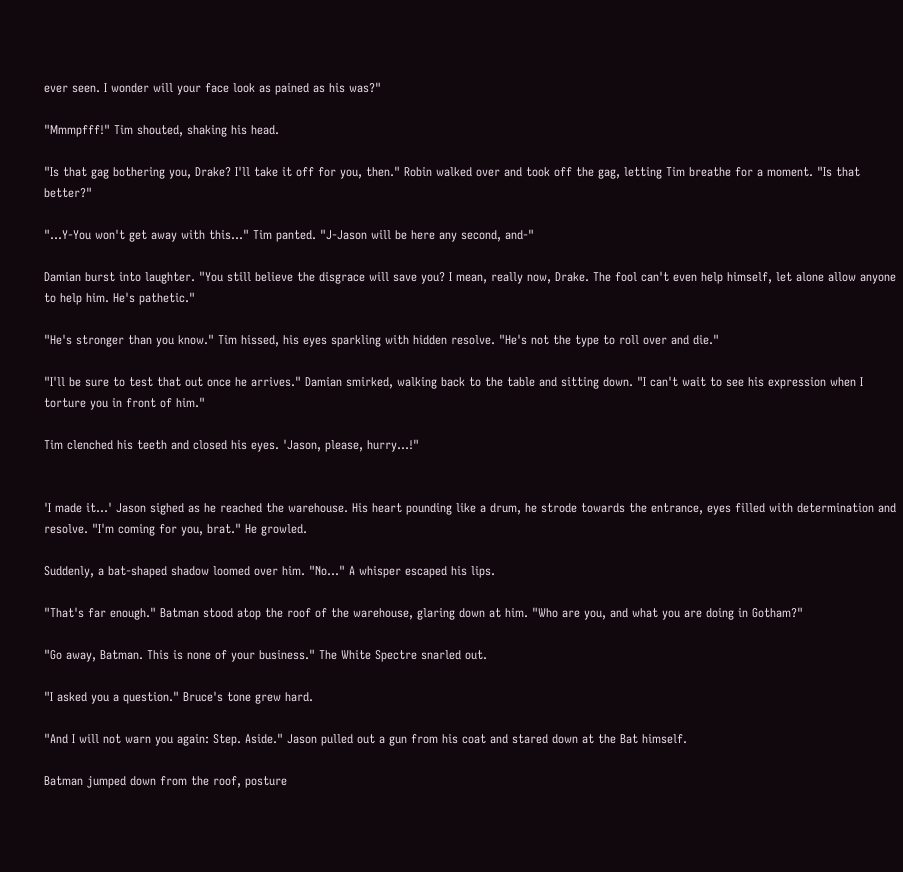ever seen. I wonder will your face look as pained as his was?"

"Mmmpfff!" Tim shouted, shaking his head.

"Is that gag bothering you, Drake? I'll take it off for you, then." Robin walked over and took off the gag, letting Tim breathe for a moment. "Is that better?"

"...Y-You won't get away with this..." Tim panted. "J-Jason will be here any second, and-"

Damian burst into laughter. "You still believe the disgrace will save you? I mean, really now, Drake. The fool can't even help himself, let alone allow anyone to help him. He's pathetic."

"He's stronger than you know." Tim hissed, his eyes sparkling with hidden resolve. "He's not the type to roll over and die."

"I'll be sure to test that out once he arrives." Damian smirked, walking back to the table and sitting down. "I can't wait to see his expression when I torture you in front of him."

Tim clenched his teeth and closed his eyes. 'Jason, please, hurry...!"


'I made it...' Jason sighed as he reached the warehouse. His heart pounding like a drum, he strode towards the entrance, eyes filled with determination and resolve. "I'm coming for you, brat." He growled.

Suddenly, a bat-shaped shadow loomed over him. "No..." A whisper escaped his lips.

"That's far enough." Batman stood atop the roof of the warehouse, glaring down at him. "Who are you, and what you are doing in Gotham?"

"Go away, Batman. This is none of your business." The White Spectre snarled out.

"I asked you a question." Bruce's tone grew hard.

"And I will not warn you again: Step. Aside." Jason pulled out a gun from his coat and stared down at the Bat himself.

Batman jumped down from the roof, posture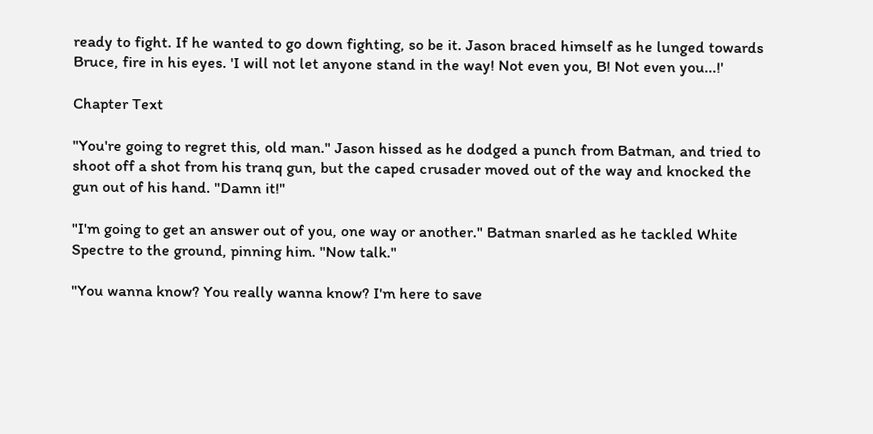ready to fight. If he wanted to go down fighting, so be it. Jason braced himself as he lunged towards Bruce, fire in his eyes. 'I will not let anyone stand in the way! Not even you, B! Not even you...!'

Chapter Text

"You're going to regret this, old man." Jason hissed as he dodged a punch from Batman, and tried to shoot off a shot from his tranq gun, but the caped crusader moved out of the way and knocked the gun out of his hand. "Damn it!"

"I'm going to get an answer out of you, one way or another." Batman snarled as he tackled White Spectre to the ground, pinning him. "Now talk."

"You wanna know? You really wanna know? I'm here to save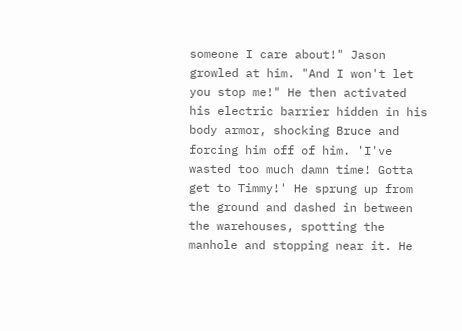someone I care about!" Jason growled at him. "And I won't let you stop me!" He then activated his electric barrier hidden in his body armor, shocking Bruce and forcing him off of him. 'I've wasted too much damn time! Gotta get to Timmy!' He sprung up from the ground and dashed in between the warehouses, spotting the manhole and stopping near it. He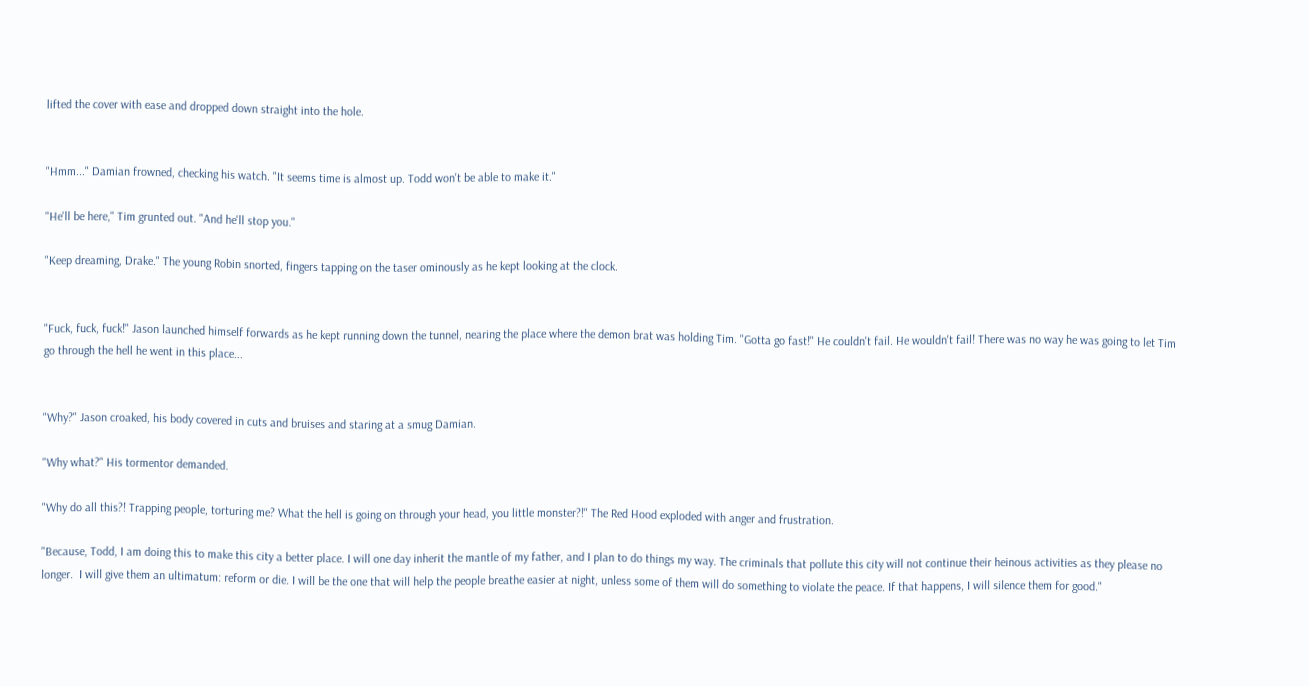lifted the cover with ease and dropped down straight into the hole.


"Hmm..." Damian frowned, checking his watch. "It seems time is almost up. Todd won't be able to make it."

"He'll be here," Tim grunted out. "And he'll stop you."

"Keep dreaming, Drake." The young Robin snorted, fingers tapping on the taser ominously as he kept looking at the clock.


"Fuck, fuck, fuck!" Jason launched himself forwards as he kept running down the tunnel, nearing the place where the demon brat was holding Tim. "Gotta go fast!" He couldn't fail. He wouldn't fail! There was no way he was going to let Tim go through the hell he went in this place...


"Why?" Jason croaked, his body covered in cuts and bruises and staring at a smug Damian.

"Why what?" His tormentor demanded.

"Why do all this?! Trapping people, torturing me? What the hell is going on through your head, you little monster?!" The Red Hood exploded with anger and frustration.

"Because, Todd, I am doing this to make this city a better place. I will one day inherit the mantle of my father, and I plan to do things my way. The criminals that pollute this city will not continue their heinous activities as they please no longer.  I will give them an ultimatum: reform or die. I will be the one that will help the people breathe easier at night, unless some of them will do something to violate the peace. If that happens, I will silence them for good."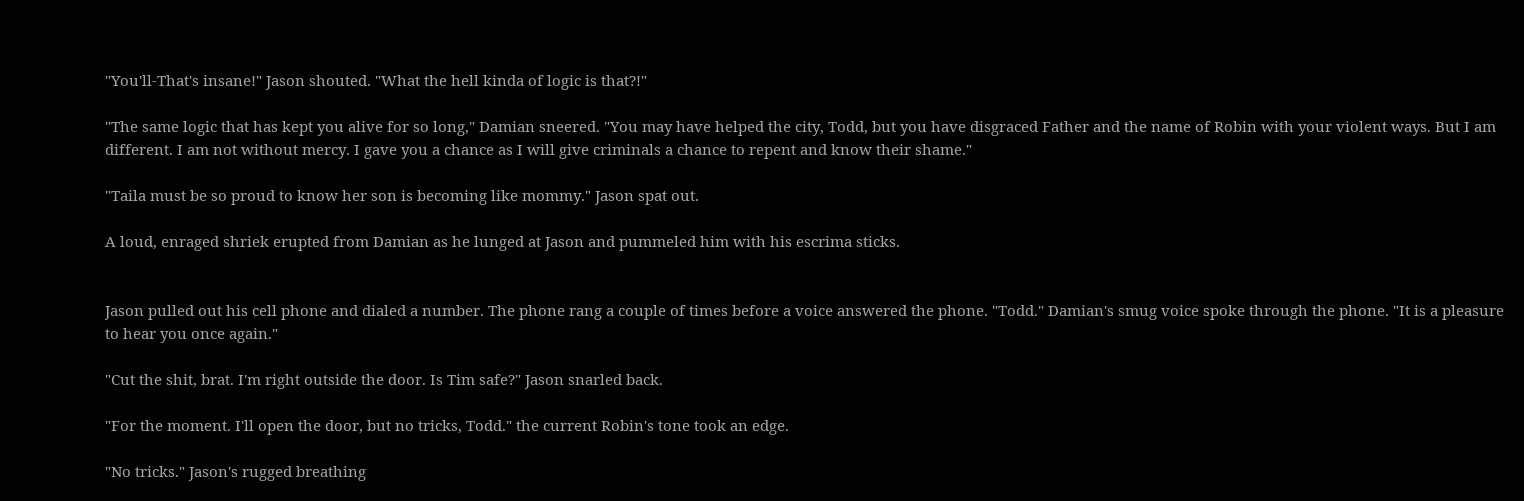"You'll-That's insane!" Jason shouted. "What the hell kinda of logic is that?!"

"The same logic that has kept you alive for so long," Damian sneered. "You may have helped the city, Todd, but you have disgraced Father and the name of Robin with your violent ways. But I am different. I am not without mercy. I gave you a chance as I will give criminals a chance to repent and know their shame."

"Taila must be so proud to know her son is becoming like mommy." Jason spat out.

A loud, enraged shriek erupted from Damian as he lunged at Jason and pummeled him with his escrima sticks.


Jason pulled out his cell phone and dialed a number. The phone rang a couple of times before a voice answered the phone. "Todd." Damian's smug voice spoke through the phone. "It is a pleasure to hear you once again."

"Cut the shit, brat. I'm right outside the door. Is Tim safe?" Jason snarled back.

"For the moment. I'll open the door, but no tricks, Todd." the current Robin's tone took an edge.

"No tricks." Jason's rugged breathing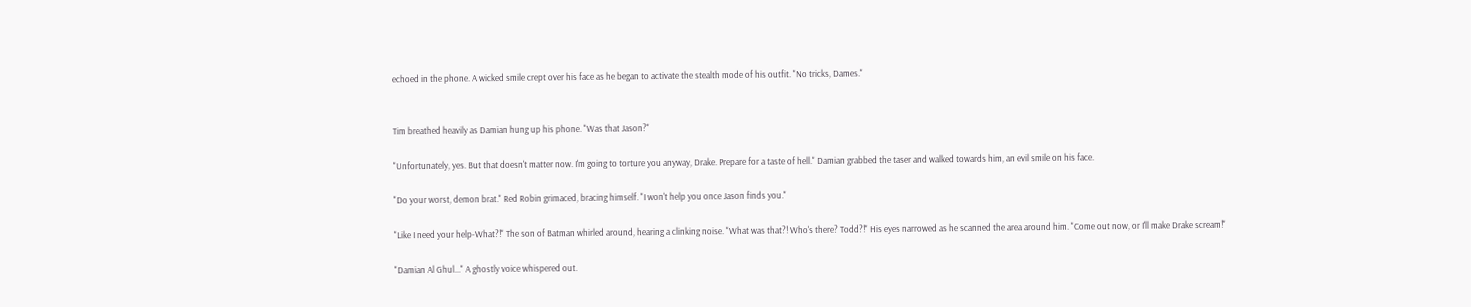echoed in the phone. A wicked smile crept over his face as he began to activate the stealth mode of his outfit. "No tricks, Dames."


Tim breathed heavily as Damian hung up his phone. "Was that Jason?"

"Unfortunately, yes. But that doesn't matter now. I'm going to torture you anyway, Drake. Prepare for a taste of hell." Damian grabbed the taser and walked towards him, an evil smile on his face.

"Do your worst, demon brat." Red Robin grimaced, bracing himself. "I won't help you once Jason finds you."

"Like I need your help-What?!" The son of Batman whirled around, hearing a clinking noise. "What was that?! Who's there? Todd?!" His eyes narrowed as he scanned the area around him. "Come out now, or I'll make Drake scream!"

"Damian Al Ghul..." A ghostly voice whispered out.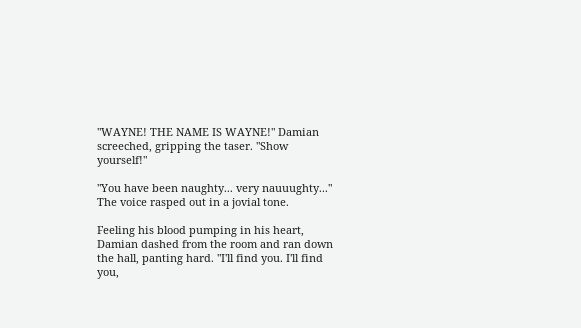"WAYNE! THE NAME IS WAYNE!" Damian screeched, gripping the taser. "Show yourself!"

"You have been naughty... very nauuughty..." The voice rasped out in a jovial tone.

Feeling his blood pumping in his heart, Damian dashed from the room and ran down the hall, panting hard. "I'll find you. I'll find you,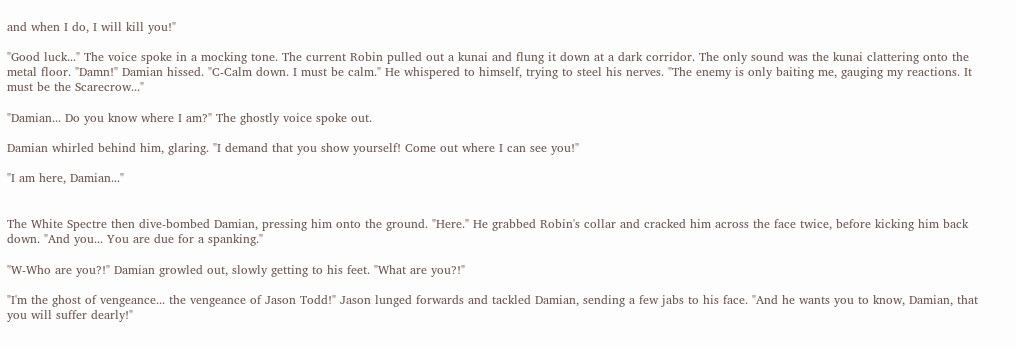and when I do, I will kill you!"

"Good luck..." The voice spoke in a mocking tone. The current Robin pulled out a kunai and flung it down at a dark corridor. The only sound was the kunai clattering onto the metal floor. "Damn!" Damian hissed. "C-Calm down. I must be calm." He whispered to himself, trying to steel his nerves. "The enemy is only baiting me, gauging my reactions. It must be the Scarecrow..."

"Damian... Do you know where I am?" The ghostly voice spoke out.

Damian whirled behind him, glaring. "I demand that you show yourself! Come out where I can see you!"

"I am here, Damian..."


The White Spectre then dive-bombed Damian, pressing him onto the ground. "Here." He grabbed Robin's collar and cracked him across the face twice, before kicking him back down. "And you... You are due for a spanking."

"W-Who are you?!" Damian growled out, slowly getting to his feet. "What are you?!"

"I'm the ghost of vengeance... the vengeance of Jason Todd!" Jason lunged forwards and tackled Damian, sending a few jabs to his face. "And he wants you to know, Damian, that you will suffer dearly!"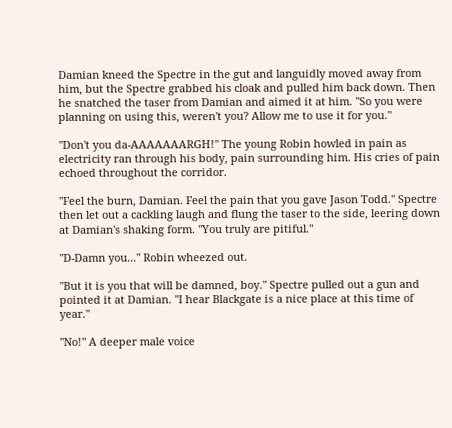Damian kneed the Spectre in the gut and languidly moved away from him, but the Spectre grabbed his cloak and pulled him back down. Then he snatched the taser from Damian and aimed it at him. "So you were planning on using this, weren't you? Allow me to use it for you."

"Don't you da-AAAAAAARGH!" The young Robin howled in pain as electricity ran through his body, pain surrounding him. His cries of pain echoed throughout the corridor.

"Feel the burn, Damian. Feel the pain that you gave Jason Todd." Spectre then let out a cackling laugh and flung the taser to the side, leering down at Damian's shaking form. "You truly are pitiful."

"D-Damn you..." Robin wheezed out.

"But it is you that will be damned, boy." Spectre pulled out a gun and pointed it at Damian. "I hear Blackgate is a nice place at this time of year."

"No!" A deeper male voice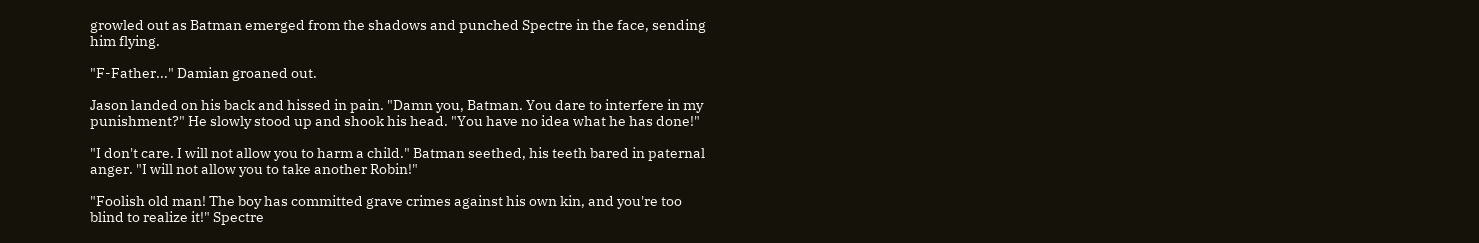growled out as Batman emerged from the shadows and punched Spectre in the face, sending him flying.

"F-Father..." Damian groaned out.

Jason landed on his back and hissed in pain. "Damn you, Batman. You dare to interfere in my punishment?" He slowly stood up and shook his head. "You have no idea what he has done!"

"I don't care. I will not allow you to harm a child." Batman seethed, his teeth bared in paternal anger. "I will not allow you to take another Robin!"

"Foolish old man! The boy has committed grave crimes against his own kin, and you're too blind to realize it!" Spectre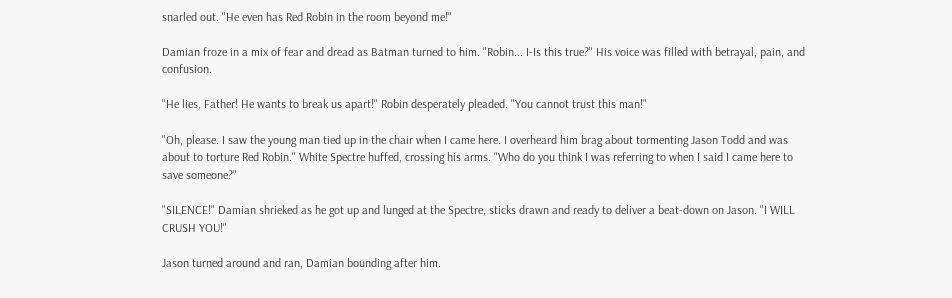snarled out. "He even has Red Robin in the room beyond me!"

Damian froze in a mix of fear and dread as Batman turned to him. "Robin... I-Is this true?" His voice was filled with betrayal, pain, and confusion.

"He lies, Father! He wants to break us apart!" Robin desperately pleaded. "You cannot trust this man!"

"Oh, please. I saw the young man tied up in the chair when I came here. I overheard him brag about tormenting Jason Todd and was about to torture Red Robin." White Spectre huffed, crossing his arms. "Who do you think I was referring to when I said I came here to save someone?"

"SILENCE!" Damian shrieked as he got up and lunged at the Spectre, sticks drawn and ready to deliver a beat-down on Jason. "I WILL CRUSH YOU!"

Jason turned around and ran, Damian bounding after him.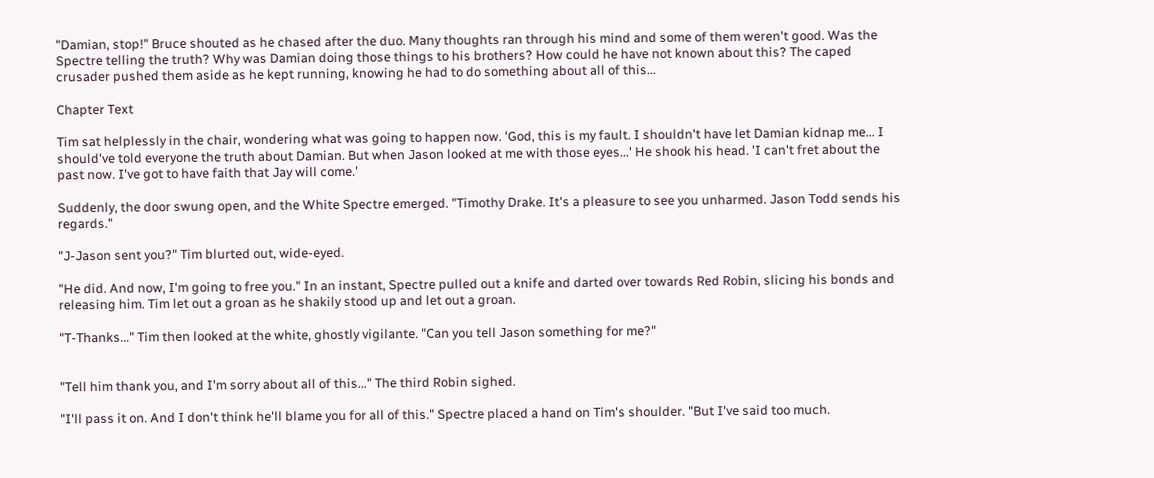"Damian, stop!" Bruce shouted as he chased after the duo. Many thoughts ran through his mind and some of them weren't good. Was the Spectre telling the truth? Why was Damian doing those things to his brothers? How could he have not known about this? The caped crusader pushed them aside as he kept running, knowing he had to do something about all of this...

Chapter Text

Tim sat helplessly in the chair, wondering what was going to happen now. 'God, this is my fault. I shouldn't have let Damian kidnap me... I should've told everyone the truth about Damian. But when Jason looked at me with those eyes...' He shook his head. 'I can't fret about the past now. I've got to have faith that Jay will come.'

Suddenly, the door swung open, and the White Spectre emerged. "Timothy Drake. It's a pleasure to see you unharmed. Jason Todd sends his regards."

"J-Jason sent you?" Tim blurted out, wide-eyed.

"He did. And now, I'm going to free you." In an instant, Spectre pulled out a knife and darted over towards Red Robin, slicing his bonds and releasing him. Tim let out a groan as he shakily stood up and let out a groan.

"T-Thanks..." Tim then looked at the white, ghostly vigilante. "Can you tell Jason something for me?"


"Tell him thank you, and I'm sorry about all of this..." The third Robin sighed.

"I'll pass it on. And I don't think he'll blame you for all of this." Spectre placed a hand on Tim's shoulder. "But I've said too much.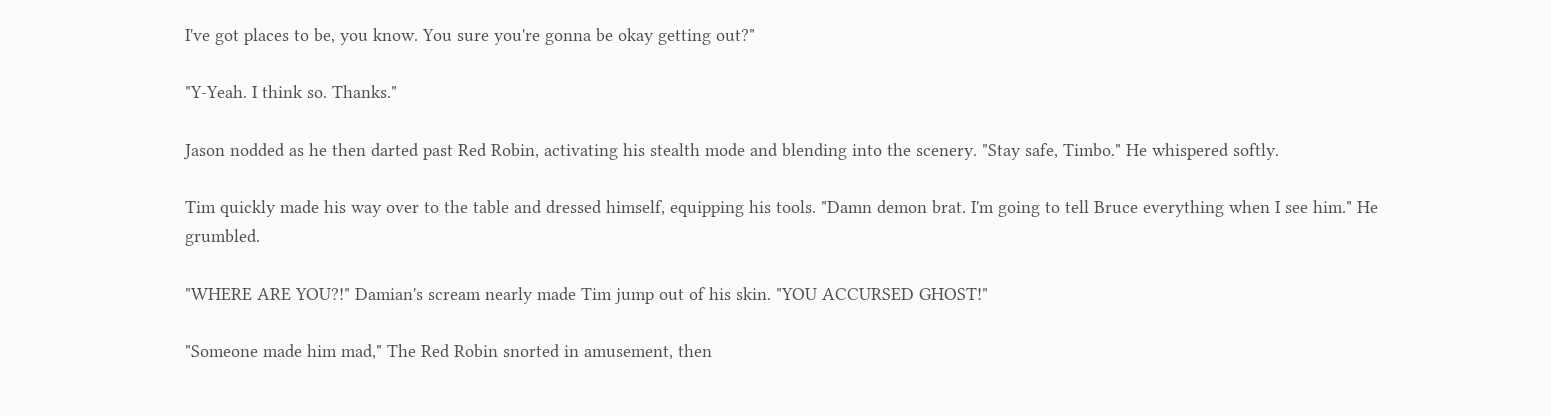I've got places to be, you know. You sure you're gonna be okay getting out?"

"Y-Yeah. I think so. Thanks."

Jason nodded as he then darted past Red Robin, activating his stealth mode and blending into the scenery. "Stay safe, Timbo." He whispered softly.

Tim quickly made his way over to the table and dressed himself, equipping his tools. "Damn demon brat. I'm going to tell Bruce everything when I see him." He grumbled.

"WHERE ARE YOU?!" Damian's scream nearly made Tim jump out of his skin. "YOU ACCURSED GHOST!"

"Someone made him mad," The Red Robin snorted in amusement, then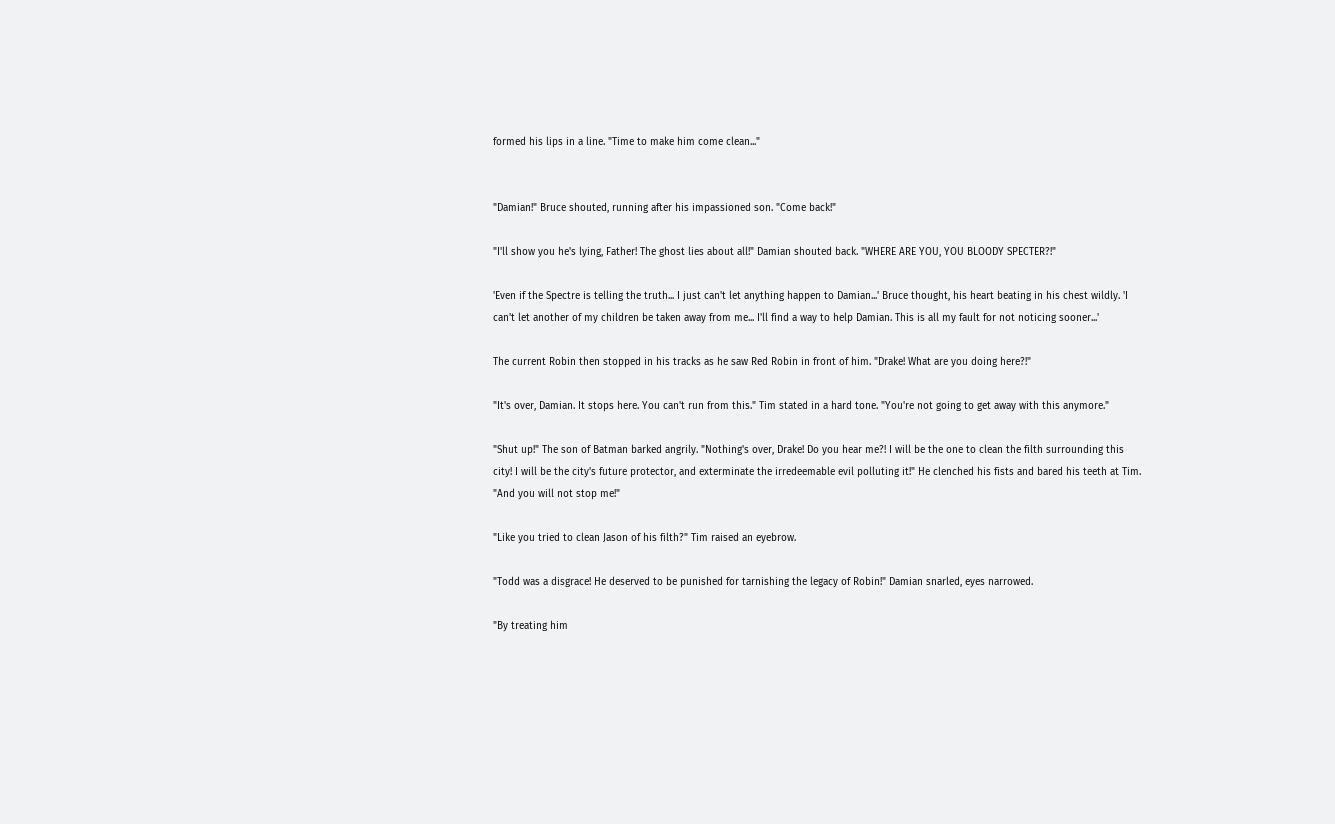formed his lips in a line. "Time to make him come clean..."


"Damian!" Bruce shouted, running after his impassioned son. "Come back!"

"I'll show you he's lying, Father! The ghost lies about all!" Damian shouted back. "WHERE ARE YOU, YOU BLOODY SPECTER?!"

'Even if the Spectre is telling the truth... I just can't let anything happen to Damian...' Bruce thought, his heart beating in his chest wildly. 'I can't let another of my children be taken away from me... I'll find a way to help Damian. This is all my fault for not noticing sooner...'

The current Robin then stopped in his tracks as he saw Red Robin in front of him. "Drake! What are you doing here?!"

"It's over, Damian. It stops here. You can't run from this." Tim stated in a hard tone. "You're not going to get away with this anymore."

"Shut up!" The son of Batman barked angrily. "Nothing's over, Drake! Do you hear me?! I will be the one to clean the filth surrounding this city! I will be the city's future protector, and exterminate the irredeemable evil polluting it!" He clenched his fists and bared his teeth at Tim. "And you will not stop me!"

"Like you tried to clean Jason of his filth?" Tim raised an eyebrow.

"Todd was a disgrace! He deserved to be punished for tarnishing the legacy of Robin!" Damian snarled, eyes narrowed.

"By treating him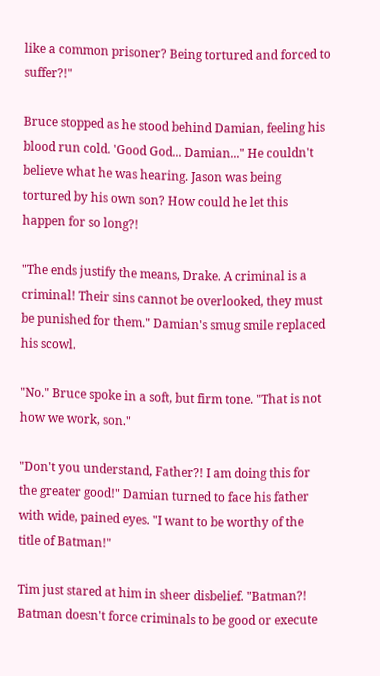like a common prisoner? Being tortured and forced to suffer?!"

Bruce stopped as he stood behind Damian, feeling his blood run cold. 'Good God... Damian..." He couldn't believe what he was hearing. Jason was being tortured by his own son? How could he let this happen for so long?!

"The ends justify the means, Drake. A criminal is a criminal! Their sins cannot be overlooked, they must be punished for them." Damian's smug smile replaced his scowl.

"No." Bruce spoke in a soft, but firm tone. "That is not how we work, son."

"Don't you understand, Father?! I am doing this for the greater good!" Damian turned to face his father with wide, pained eyes. "I want to be worthy of the title of Batman!"

Tim just stared at him in sheer disbelief. "Batman?! Batman doesn't force criminals to be good or execute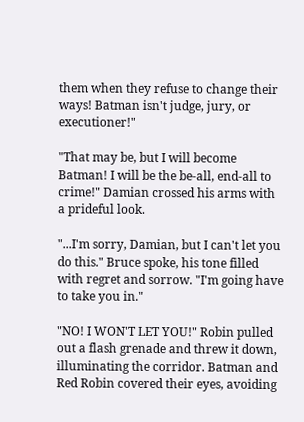them when they refuse to change their ways! Batman isn't judge, jury, or executioner!"

"That may be, but I will become Batman! I will be the be-all, end-all to crime!" Damian crossed his arms with a prideful look.

"...I'm sorry, Damian, but I can't let you do this." Bruce spoke, his tone filled with regret and sorrow. "I'm going have to take you in."

"NO! I WON'T LET YOU!" Robin pulled out a flash grenade and threw it down, illuminating the corridor. Batman and Red Robin covered their eyes, avoiding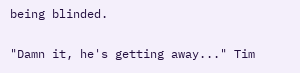being blinded.

"Damn it, he's getting away..." Tim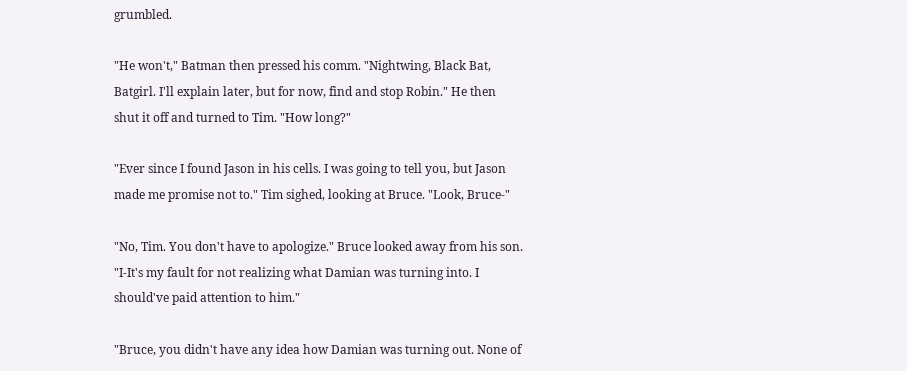grumbled.

"He won't," Batman then pressed his comm. "Nightwing, Black Bat, Batgirl. I'll explain later, but for now, find and stop Robin." He then shut it off and turned to Tim. "How long?"

"Ever since I found Jason in his cells. I was going to tell you, but Jason made me promise not to." Tim sighed, looking at Bruce. "Look, Bruce-"

"No, Tim. You don't have to apologize." Bruce looked away from his son. "I-It's my fault for not realizing what Damian was turning into. I should've paid attention to him."

"Bruce, you didn't have any idea how Damian was turning out. None of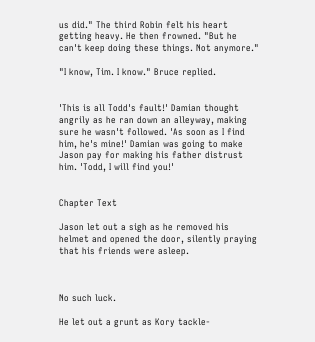us did." The third Robin felt his heart getting heavy. He then frowned. "But he can't keep doing these things. Not anymore."

"I know, Tim. I know." Bruce replied.


'This is all Todd's fault!' Damian thought angrily as he ran down an alleyway, making sure he wasn't followed. 'As soon as I find him, he's mine!' Damian was going to make Jason pay for making his father distrust him. 'Todd, I will find you!'


Chapter Text

Jason let out a sigh as he removed his helmet and opened the door, silently praying that his friends were asleep.



No such luck.

He let out a grunt as Kory tackle-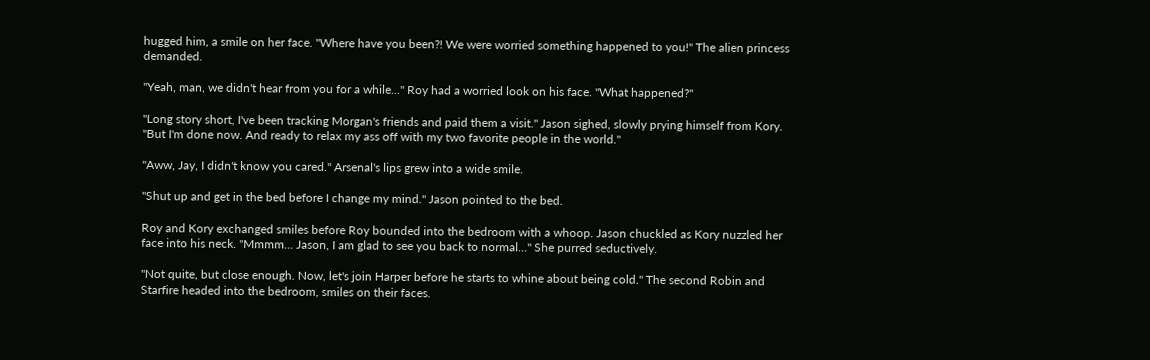hugged him, a smile on her face. "Where have you been?! We were worried something happened to you!" The alien princess demanded.

"Yeah, man, we didn't hear from you for a while..." Roy had a worried look on his face. "What happened?"

"Long story short, I've been tracking Morgan's friends and paid them a visit." Jason sighed, slowly prying himself from Kory. "But I'm done now. And ready to relax my ass off with my two favorite people in the world."

"Aww, Jay, I didn't know you cared." Arsenal's lips grew into a wide smile.

"Shut up and get in the bed before I change my mind." Jason pointed to the bed.

Roy and Kory exchanged smiles before Roy bounded into the bedroom with a whoop. Jason chuckled as Kory nuzzled her face into his neck. "Mmmm... Jason, I am glad to see you back to normal..." She purred seductively.

"Not quite, but close enough. Now, let's join Harper before he starts to whine about being cold." The second Robin and Starfire headed into the bedroom, smiles on their faces.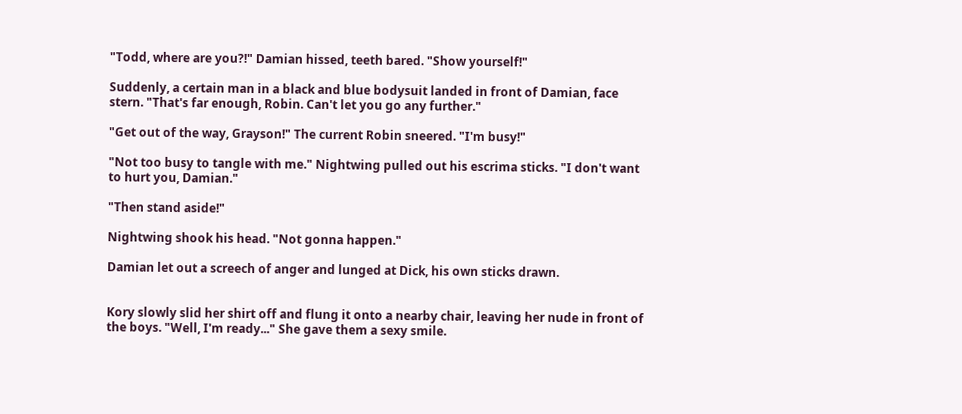"Todd, where are you?!" Damian hissed, teeth bared. "Show yourself!"

Suddenly, a certain man in a black and blue bodysuit landed in front of Damian, face stern. "That's far enough, Robin. Can't let you go any further."

"Get out of the way, Grayson!" The current Robin sneered. "I'm busy!"

"Not too busy to tangle with me." Nightwing pulled out his escrima sticks. "I don't want to hurt you, Damian."

"Then stand aside!"

Nightwing shook his head. "Not gonna happen."

Damian let out a screech of anger and lunged at Dick, his own sticks drawn.


Kory slowly slid her shirt off and flung it onto a nearby chair, leaving her nude in front of the boys. "Well, I'm ready..." She gave them a sexy smile.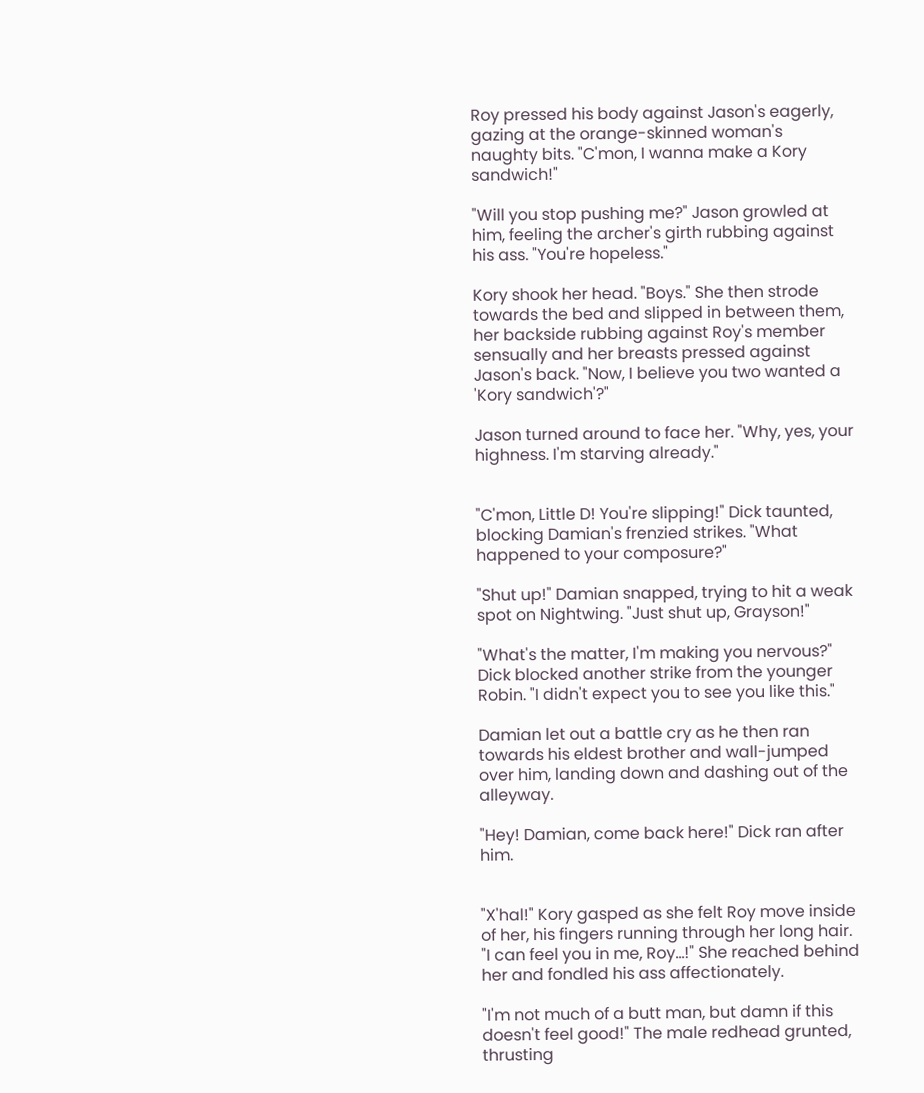Roy pressed his body against Jason's eagerly, gazing at the orange-skinned woman's naughty bits. "C'mon, I wanna make a Kory sandwich!"

"Will you stop pushing me?" Jason growled at him, feeling the archer's girth rubbing against his ass. "You're hopeless."

Kory shook her head. "Boys." She then strode towards the bed and slipped in between them, her backside rubbing against Roy's member sensually and her breasts pressed against Jason's back. "Now, I believe you two wanted a 'Kory sandwich'?"

Jason turned around to face her. "Why, yes, your highness. I'm starving already."


"C'mon, Little D! You're slipping!" Dick taunted, blocking Damian's frenzied strikes. "What happened to your composure?"

"Shut up!" Damian snapped, trying to hit a weak spot on Nightwing. "Just shut up, Grayson!"

"What's the matter, I'm making you nervous?" Dick blocked another strike from the younger Robin. "I didn't expect you to see you like this."

Damian let out a battle cry as he then ran towards his eldest brother and wall-jumped over him, landing down and dashing out of the alleyway.

"Hey! Damian, come back here!" Dick ran after him.


"X'hal!" Kory gasped as she felt Roy move inside of her, his fingers running through her long hair. "I can feel you in me, Roy...!" She reached behind her and fondled his ass affectionately.

"I'm not much of a butt man, but damn if this doesn't feel good!" The male redhead grunted, thrusting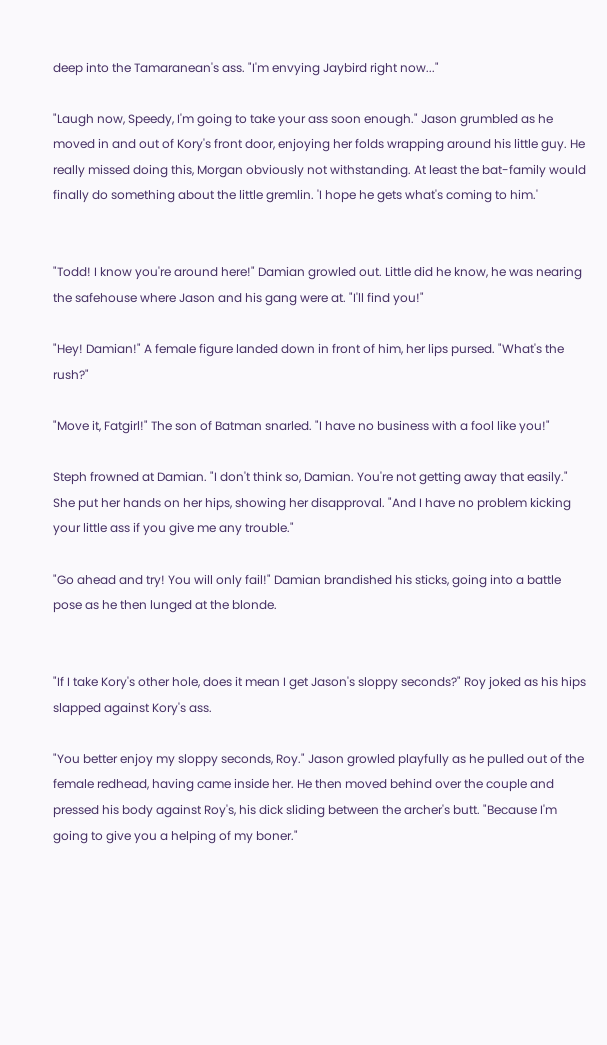deep into the Tamaranean's ass. "I'm envying Jaybird right now..."

"Laugh now, Speedy, I'm going to take your ass soon enough." Jason grumbled as he moved in and out of Kory's front door, enjoying her folds wrapping around his little guy. He really missed doing this, Morgan obviously not withstanding. At least the bat-family would finally do something about the little gremlin. 'I hope he gets what's coming to him.'


"Todd! I know you're around here!" Damian growled out. Little did he know, he was nearing the safehouse where Jason and his gang were at. "I'll find you!"

"Hey! Damian!" A female figure landed down in front of him, her lips pursed. "What's the rush?"

"Move it, Fatgirl!" The son of Batman snarled. "I have no business with a fool like you!"

Steph frowned at Damian. "I don't think so, Damian. You're not getting away that easily." She put her hands on her hips, showing her disapproval. "And I have no problem kicking your little ass if you give me any trouble."

"Go ahead and try! You will only fail!" Damian brandished his sticks, going into a battle pose as he then lunged at the blonde.


"If I take Kory's other hole, does it mean I get Jason's sloppy seconds?" Roy joked as his hips slapped against Kory's ass.

"You better enjoy my sloppy seconds, Roy." Jason growled playfully as he pulled out of the female redhead, having came inside her. He then moved behind over the couple and pressed his body against Roy's, his dick sliding between the archer's butt. "Because I'm going to give you a helping of my boner."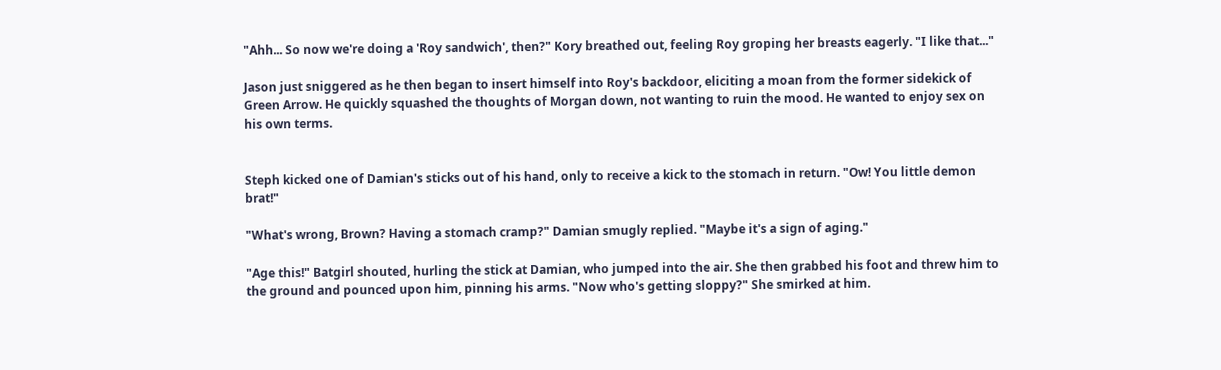"Ahh... So now we're doing a 'Roy sandwich', then?" Kory breathed out, feeling Roy groping her breasts eagerly. "I like that..."

Jason just sniggered as he then began to insert himself into Roy's backdoor, eliciting a moan from the former sidekick of Green Arrow. He quickly squashed the thoughts of Morgan down, not wanting to ruin the mood. He wanted to enjoy sex on his own terms.


Steph kicked one of Damian's sticks out of his hand, only to receive a kick to the stomach in return. "Ow! You little demon brat!"

"What's wrong, Brown? Having a stomach cramp?" Damian smugly replied. "Maybe it's a sign of aging."

"Age this!" Batgirl shouted, hurling the stick at Damian, who jumped into the air. She then grabbed his foot and threw him to the ground and pounced upon him, pinning his arms. "Now who's getting sloppy?" She smirked at him.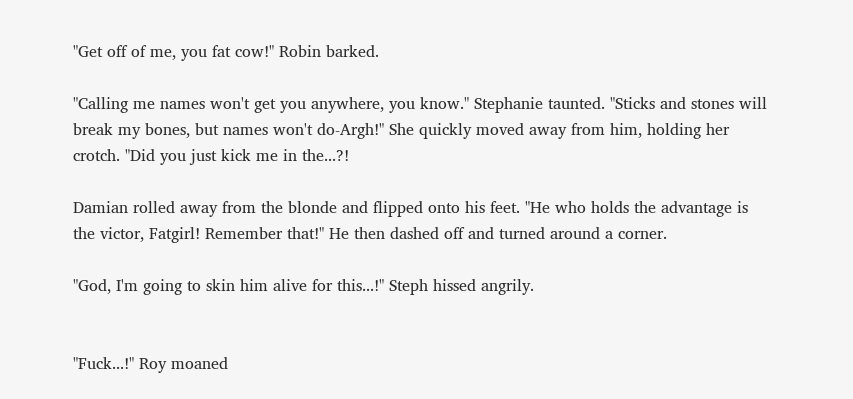"Get off of me, you fat cow!" Robin barked.

"Calling me names won't get you anywhere, you know." Stephanie taunted. "Sticks and stones will break my bones, but names won't do-Argh!" She quickly moved away from him, holding her crotch. "Did you just kick me in the...?!

Damian rolled away from the blonde and flipped onto his feet. "He who holds the advantage is the victor, Fatgirl! Remember that!" He then dashed off and turned around a corner.

"God, I'm going to skin him alive for this...!" Steph hissed angrily.


"Fuck...!" Roy moaned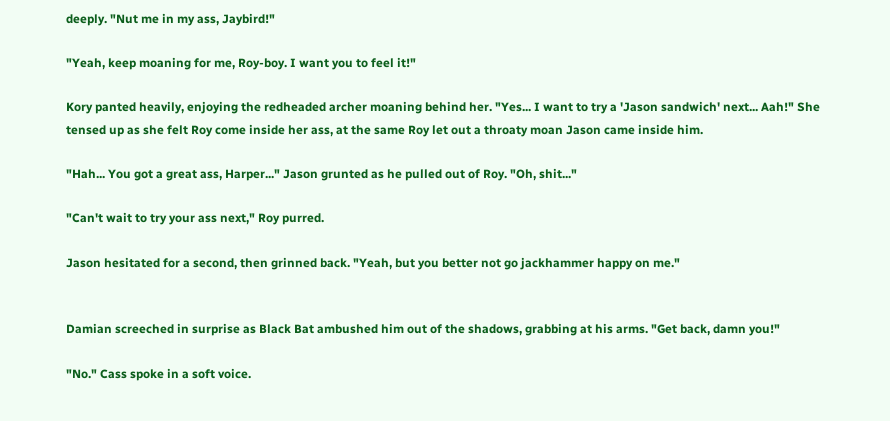deeply. "Nut me in my ass, Jaybird!"

"Yeah, keep moaning for me, Roy-boy. I want you to feel it!"

Kory panted heavily, enjoying the redheaded archer moaning behind her. "Yes... I want to try a 'Jason sandwich' next... Aah!" She tensed up as she felt Roy come inside her ass, at the same Roy let out a throaty moan Jason came inside him.

"Hah... You got a great ass, Harper..." Jason grunted as he pulled out of Roy. "Oh, shit..."

"Can't wait to try your ass next," Roy purred.

Jason hesitated for a second, then grinned back. "Yeah, but you better not go jackhammer happy on me."


Damian screeched in surprise as Black Bat ambushed him out of the shadows, grabbing at his arms. "Get back, damn you!"

"No." Cass spoke in a soft voice.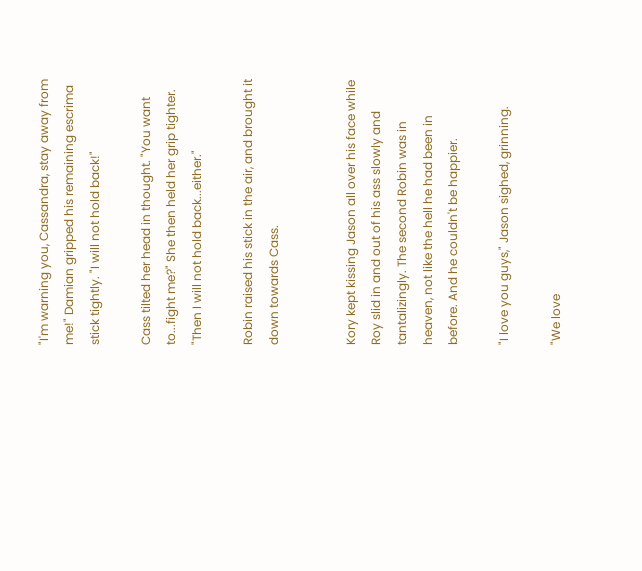"I'm warning you, Cassandra, stay away from me!" Damian gripped his remaining escrima stick tightly. "I will not hold back!"

Cass tilted her head in thought. "You want to...fight me?" She then held her grip tighter. "Then I will not hold back...either."

Robin raised his stick in the air, and brought it down towards Cass.


Kory kept kissing Jason all over his face while Roy slid in and out of his ass slowly and tantalizingly. The second Robin was in heaven, not like the hell he had been in before. And he couldn't be happier.

"I love you guys," Jason sighed, grinning.

"We love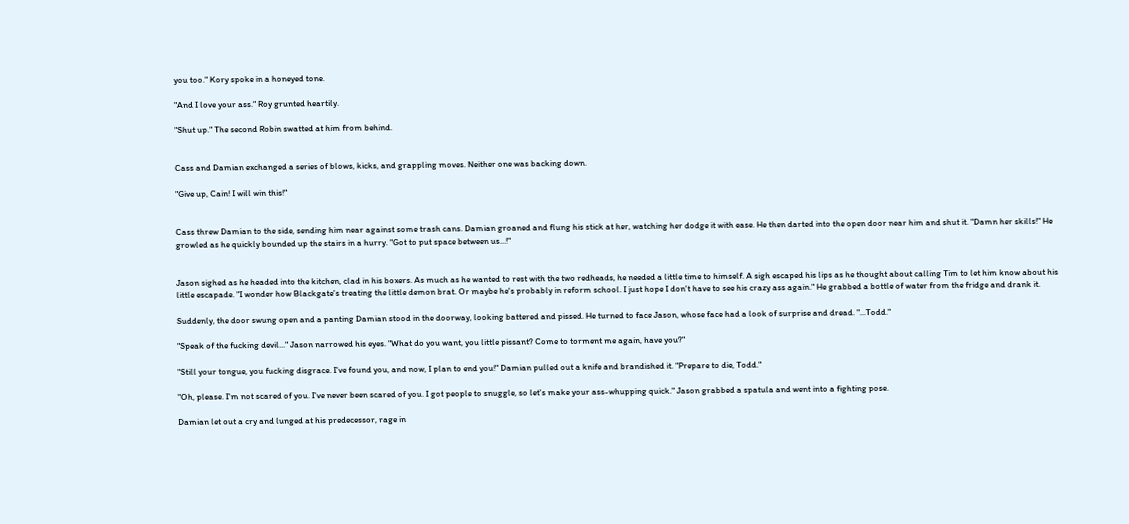you too." Kory spoke in a honeyed tone.

"And I love your ass." Roy grunted heartily.

"Shut up." The second Robin swatted at him from behind.


Cass and Damian exchanged a series of blows, kicks, and grappling moves. Neither one was backing down.

"Give up, Cain! I will win this!"


Cass threw Damian to the side, sending him near against some trash cans. Damian groaned and flung his stick at her, watching her dodge it with ease. He then darted into the open door near him and shut it. "Damn her skills!" He growled as he quickly bounded up the stairs in a hurry. "Got to put space between us...!"


Jason sighed as he headed into the kitchen, clad in his boxers. As much as he wanted to rest with the two redheads, he needed a little time to himself. A sigh escaped his lips as he thought about calling Tim to let him know about his little escapade. "I wonder how Blackgate's treating the little demon brat. Or maybe he's probably in reform school. I just hope I don't have to see his crazy ass again." He grabbed a bottle of water from the fridge and drank it.

Suddenly, the door swung open and a panting Damian stood in the doorway, looking battered and pissed. He turned to face Jason, whose face had a look of surprise and dread. "...Todd."

"Speak of the fucking devil..." Jason narrowed his eyes. "What do you want, you little pissant? Come to torment me again, have you?"

"Still your tongue, you fucking disgrace. I've found you, and now, I plan to end you!" Damian pulled out a knife and brandished it. "Prepare to die, Todd."

"Oh, please. I'm not scared of you. I've never been scared of you. I got people to snuggle, so let's make your ass-whupping quick." Jason grabbed a spatula and went into a fighting pose.

Damian let out a cry and lunged at his predecessor, rage in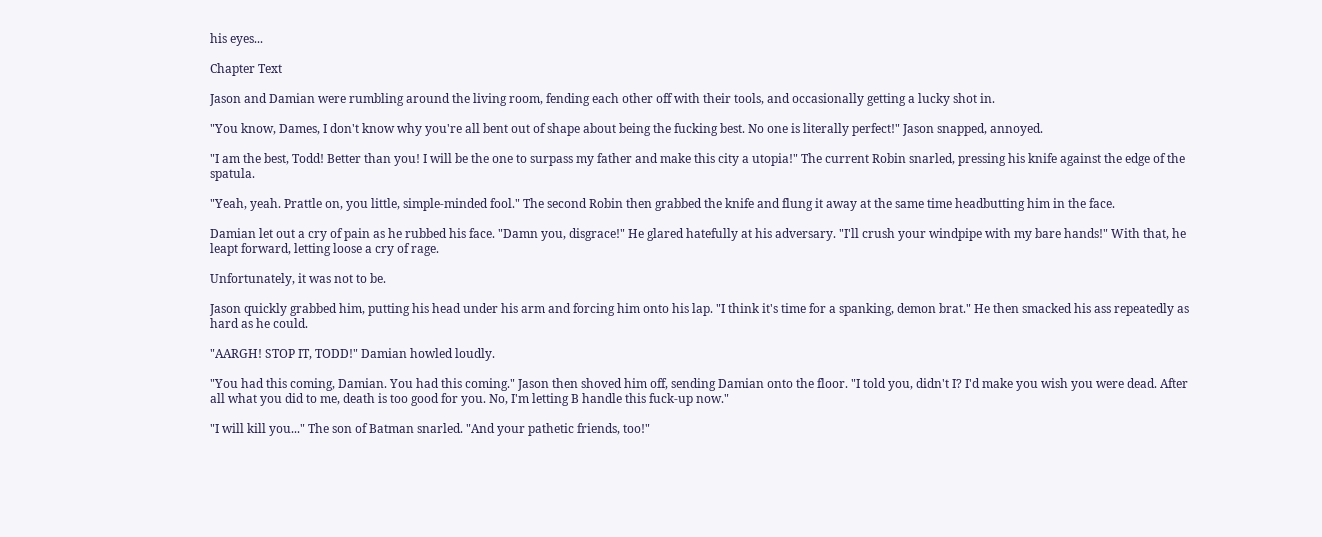his eyes...

Chapter Text

Jason and Damian were rumbling around the living room, fending each other off with their tools, and occasionally getting a lucky shot in.

"You know, Dames, I don't know why you're all bent out of shape about being the fucking best. No one is literally perfect!" Jason snapped, annoyed.

"I am the best, Todd! Better than you! I will be the one to surpass my father and make this city a utopia!" The current Robin snarled, pressing his knife against the edge of the spatula.

"Yeah, yeah. Prattle on, you little, simple-minded fool." The second Robin then grabbed the knife and flung it away at the same time headbutting him in the face.

Damian let out a cry of pain as he rubbed his face. "Damn you, disgrace!" He glared hatefully at his adversary. "I'll crush your windpipe with my bare hands!" With that, he leapt forward, letting loose a cry of rage.

Unfortunately, it was not to be.

Jason quickly grabbed him, putting his head under his arm and forcing him onto his lap. "I think it's time for a spanking, demon brat." He then smacked his ass repeatedly as hard as he could.

"AARGH! STOP IT, TODD!" Damian howled loudly.

"You had this coming, Damian. You had this coming." Jason then shoved him off, sending Damian onto the floor. "I told you, didn't I? I'd make you wish you were dead. After all what you did to me, death is too good for you. No, I'm letting B handle this fuck-up now."

"I will kill you..." The son of Batman snarled. "And your pathetic friends, too!"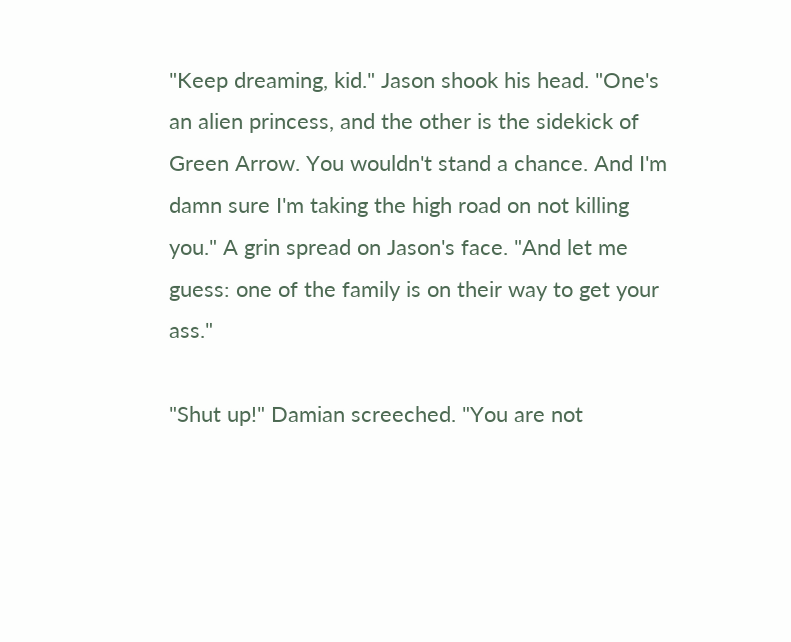"Keep dreaming, kid." Jason shook his head. "One's an alien princess, and the other is the sidekick of Green Arrow. You wouldn't stand a chance. And I'm damn sure I'm taking the high road on not killing you." A grin spread on Jason's face. "And let me guess: one of the family is on their way to get your ass."

"Shut up!" Damian screeched. "You are not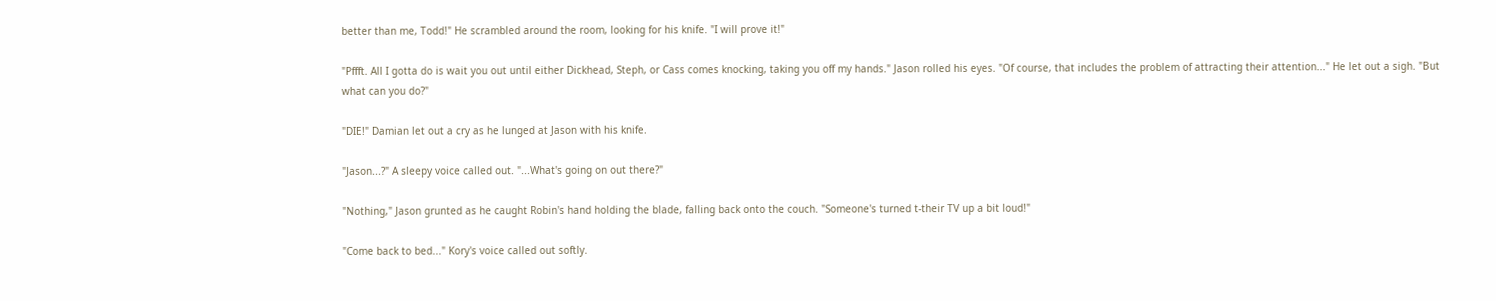better than me, Todd!" He scrambled around the room, looking for his knife. "I will prove it!"

"Pffft. All I gotta do is wait you out until either Dickhead, Steph, or Cass comes knocking, taking you off my hands." Jason rolled his eyes. "Of course, that includes the problem of attracting their attention..." He let out a sigh. "But what can you do?"

"DIE!" Damian let out a cry as he lunged at Jason with his knife.

"Jason...?" A sleepy voice called out. "...What's going on out there?"

"Nothing," Jason grunted as he caught Robin's hand holding the blade, falling back onto the couch. "Someone's turned t-their TV up a bit loud!"

"Come back to bed..." Kory's voice called out softly.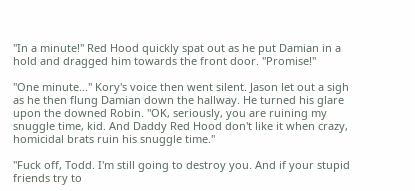"In a minute!" Red Hood quickly spat out as he put Damian in a hold and dragged him towards the front door. "Promise!"

"One minute..." Kory's voice then went silent. Jason let out a sigh as he then flung Damian down the hallway. He turned his glare upon the downed Robin. "OK, seriously, you are ruining my snuggle time, kid. And Daddy Red Hood don't like it when crazy, homicidal brats ruin his snuggle time."

"Fuck off, Todd. I'm still going to destroy you. And if your stupid friends try to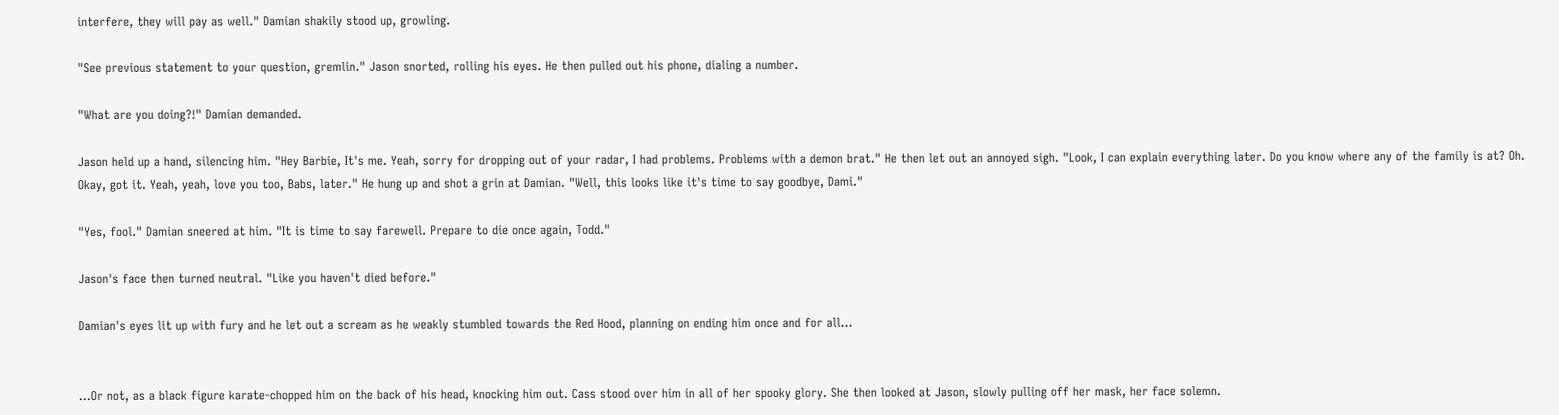interfere, they will pay as well." Damian shakily stood up, growling.

"See previous statement to your question, gremlin." Jason snorted, rolling his eyes. He then pulled out his phone, dialing a number.

"What are you doing?!" Damian demanded.

Jason held up a hand, silencing him. "Hey Barbie, It's me. Yeah, sorry for dropping out of your radar, I had problems. Problems with a demon brat." He then let out an annoyed sigh. "Look, I can explain everything later. Do you know where any of the family is at? Oh. Okay, got it. Yeah, yeah, love you too, Babs, later." He hung up and shot a grin at Damian. "Well, this looks like it's time to say goodbye, Dami."

"Yes, fool." Damian sneered at him. "It is time to say farewell. Prepare to die once again, Todd."

Jason's face then turned neutral. "Like you haven't died before."

Damian's eyes lit up with fury and he let out a scream as he weakly stumbled towards the Red Hood, planning on ending him once and for all...


...Or not, as a black figure karate-chopped him on the back of his head, knocking him out. Cass stood over him in all of her spooky glory. She then looked at Jason, slowly pulling off her mask, her face solemn.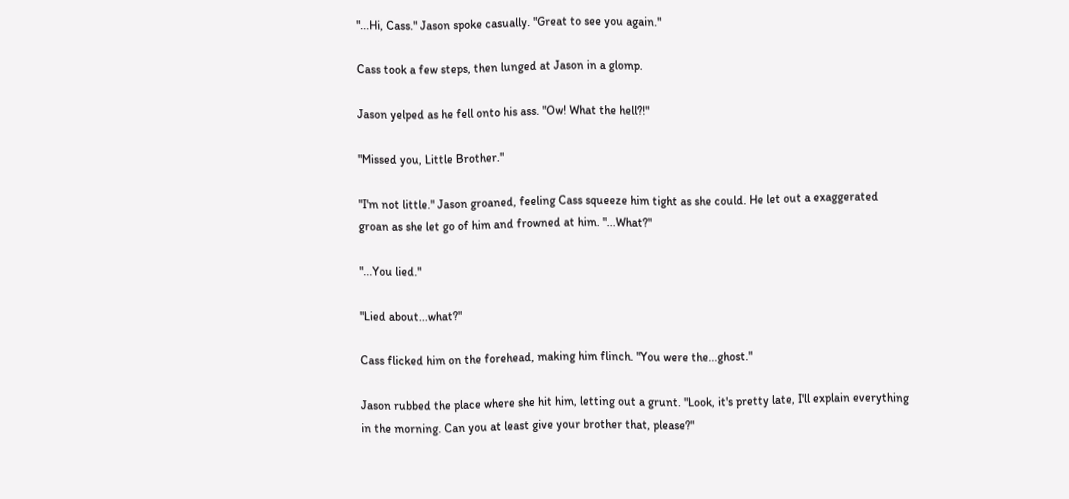"...Hi, Cass." Jason spoke casually. "Great to see you again."

Cass took a few steps, then lunged at Jason in a glomp.

Jason yelped as he fell onto his ass. "Ow! What the hell?!"

"Missed you, Little Brother."

"I'm not little." Jason groaned, feeling Cass squeeze him tight as she could. He let out a exaggerated groan as she let go of him and frowned at him. "...What?"

"...You lied."

"Lied about...what?"

Cass flicked him on the forehead, making him flinch. "You were the...ghost."

Jason rubbed the place where she hit him, letting out a grunt. "Look, it's pretty late, I'll explain everything in the morning. Can you at least give your brother that, please?"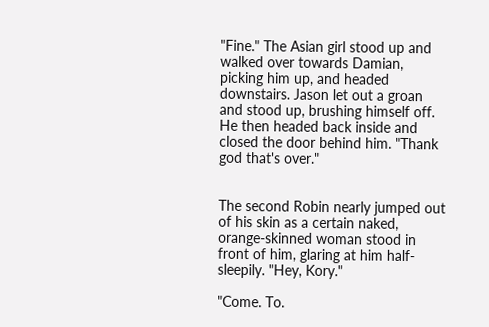"Fine." The Asian girl stood up and walked over towards Damian, picking him up, and headed downstairs. Jason let out a groan and stood up, brushing himself off. He then headed back inside and closed the door behind him. "Thank god that's over."


The second Robin nearly jumped out of his skin as a certain naked, orange-skinned woman stood in front of him, glaring at him half-sleepily. "Hey, Kory."

"Come. To.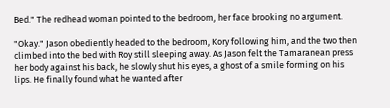Bed." The redhead woman pointed to the bedroom, her face brooking no argument.

"Okay." Jason obediently headed to the bedroom, Kory following him, and the two then climbed into the bed with Roy still sleeping away. As Jason felt the Tamaranean press her body against his back, he slowly shut his eyes, a ghost of a smile forming on his lips. He finally found what he wanted after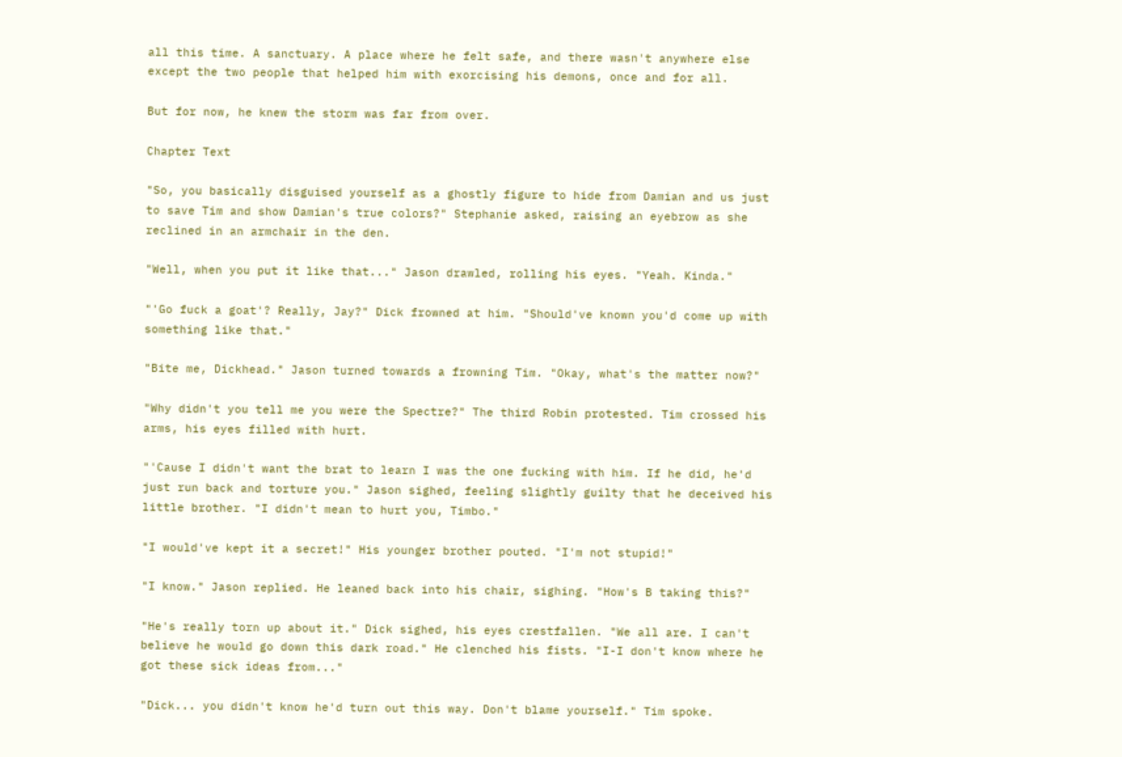all this time. A sanctuary. A place where he felt safe, and there wasn't anywhere else except the two people that helped him with exorcising his demons, once and for all.

But for now, he knew the storm was far from over.

Chapter Text

"So, you basically disguised yourself as a ghostly figure to hide from Damian and us just to save Tim and show Damian's true colors?" Stephanie asked, raising an eyebrow as she reclined in an armchair in the den.

"Well, when you put it like that..." Jason drawled, rolling his eyes. "Yeah. Kinda."

"'Go fuck a goat'? Really, Jay?" Dick frowned at him. "Should've known you'd come up with something like that."

"Bite me, Dickhead." Jason turned towards a frowning Tim. "Okay, what's the matter now?"

"Why didn't you tell me you were the Spectre?" The third Robin protested. Tim crossed his arms, his eyes filled with hurt.

"'Cause I didn't want the brat to learn I was the one fucking with him. If he did, he'd just run back and torture you." Jason sighed, feeling slightly guilty that he deceived his little brother. "I didn't mean to hurt you, Timbo."

"I would've kept it a secret!" His younger brother pouted. "I'm not stupid!"

"I know." Jason replied. He leaned back into his chair, sighing. "How's B taking this?"

"He's really torn up about it." Dick sighed, his eyes crestfallen. "We all are. I can't believe he would go down this dark road." He clenched his fists. "I-I don't know where he got these sick ideas from..."

"Dick... you didn't know he'd turn out this way. Don't blame yourself." Tim spoke.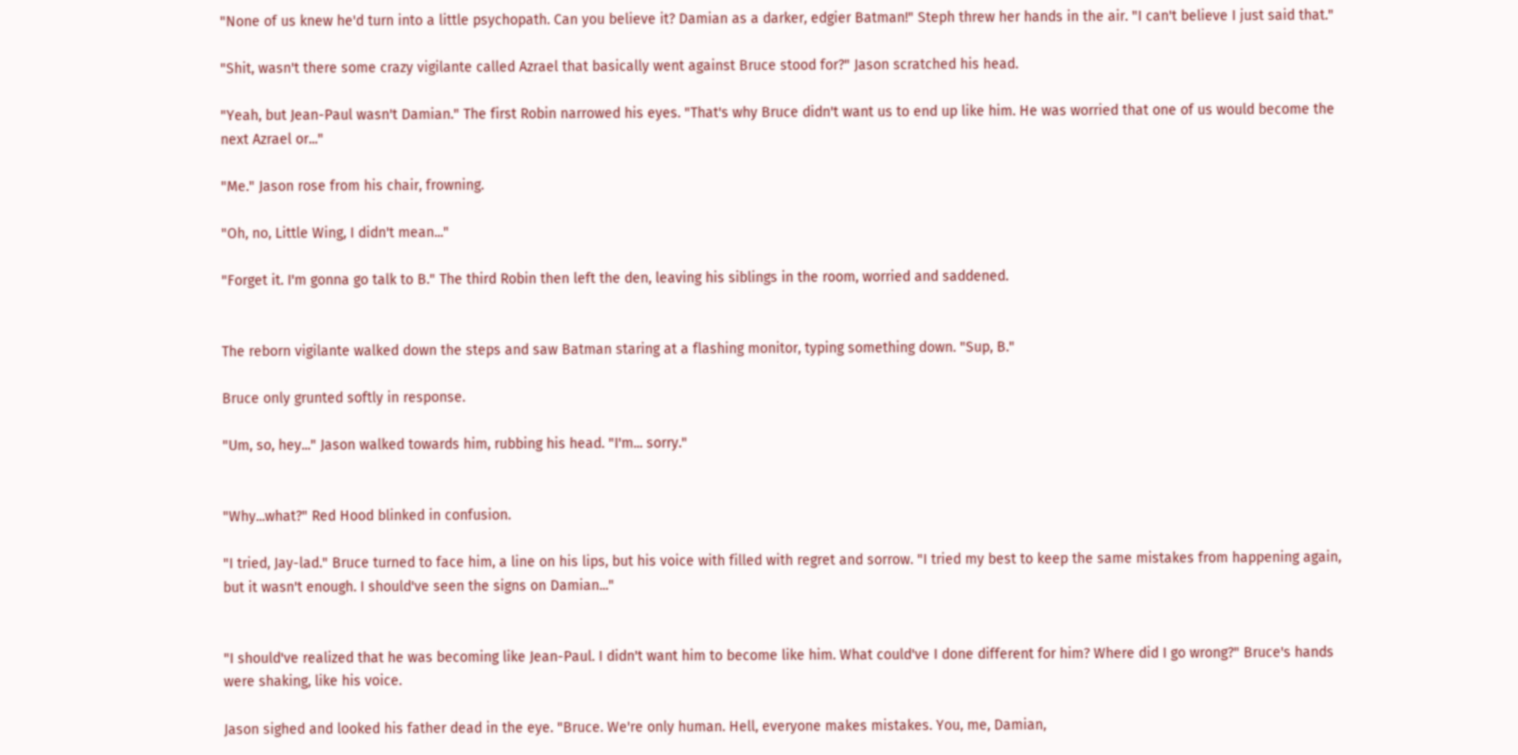"None of us knew he'd turn into a little psychopath. Can you believe it? Damian as a darker, edgier Batman!" Steph threw her hands in the air. "I can't believe I just said that."

"Shit, wasn't there some crazy vigilante called Azrael that basically went against Bruce stood for?" Jason scratched his head.

"Yeah, but Jean-Paul wasn't Damian." The first Robin narrowed his eyes. "That's why Bruce didn't want us to end up like him. He was worried that one of us would become the next Azrael or..."

"Me." Jason rose from his chair, frowning.

"Oh, no, Little Wing, I didn't mean..."

"Forget it. I'm gonna go talk to B." The third Robin then left the den, leaving his siblings in the room, worried and saddened.


The reborn vigilante walked down the steps and saw Batman staring at a flashing monitor, typing something down. "Sup, B."

Bruce only grunted softly in response.

"Um, so, hey..." Jason walked towards him, rubbing his head. "I'm... sorry."


"Why...what?" Red Hood blinked in confusion.

"I tried, Jay-lad." Bruce turned to face him, a line on his lips, but his voice with filled with regret and sorrow. "I tried my best to keep the same mistakes from happening again, but it wasn't enough. I should've seen the signs on Damian..."


"I should've realized that he was becoming like Jean-Paul. I didn't want him to become like him. What could've I done different for him? Where did I go wrong?" Bruce's hands were shaking, like his voice.

Jason sighed and looked his father dead in the eye. "Bruce. We're only human. Hell, everyone makes mistakes. You, me, Damian,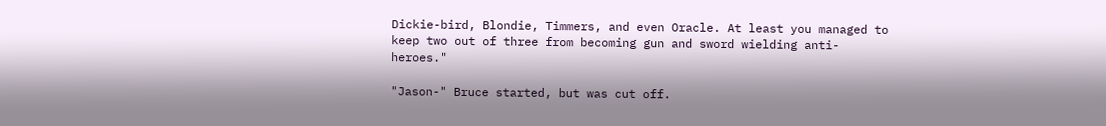Dickie-bird, Blondie, Timmers, and even Oracle. At least you managed to keep two out of three from becoming gun and sword wielding anti-heroes."

"Jason-" Bruce started, but was cut off.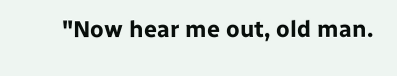"Now hear me out, old man.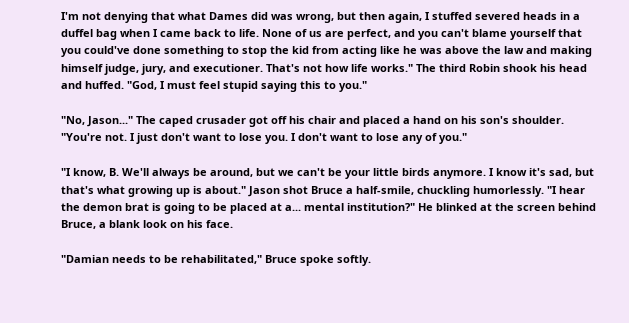I'm not denying that what Dames did was wrong, but then again, I stuffed severed heads in a duffel bag when I came back to life. None of us are perfect, and you can't blame yourself that you could've done something to stop the kid from acting like he was above the law and making himself judge, jury, and executioner. That's not how life works." The third Robin shook his head and huffed. "God, I must feel stupid saying this to you."

"No, Jason..." The caped crusader got off his chair and placed a hand on his son's shoulder. "You're not. I just don't want to lose you. I don't want to lose any of you."

"I know, B. We'll always be around, but we can't be your little birds anymore. I know it's sad, but that's what growing up is about." Jason shot Bruce a half-smile, chuckling humorlessly. "I hear the demon brat is going to be placed at a... mental institution?" He blinked at the screen behind Bruce, a blank look on his face.

"Damian needs to be rehabilitated," Bruce spoke softly.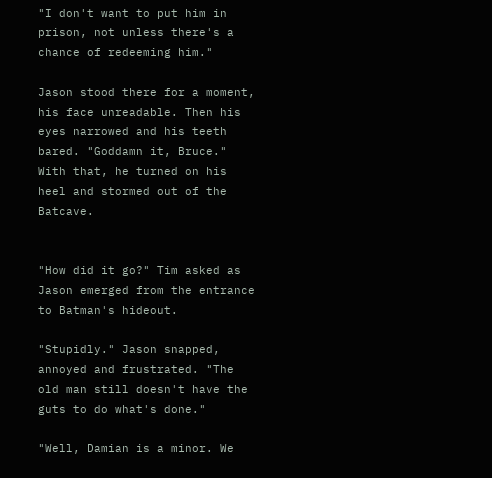"I don't want to put him in prison, not unless there's a chance of redeeming him."

Jason stood there for a moment, his face unreadable. Then his eyes narrowed and his teeth bared. "Goddamn it, Bruce." With that, he turned on his heel and stormed out of the Batcave.


"How did it go?" Tim asked as Jason emerged from the entrance to Batman's hideout.

"Stupidly." Jason snapped, annoyed and frustrated. "The old man still doesn't have the guts to do what's done."

"Well, Damian is a minor. We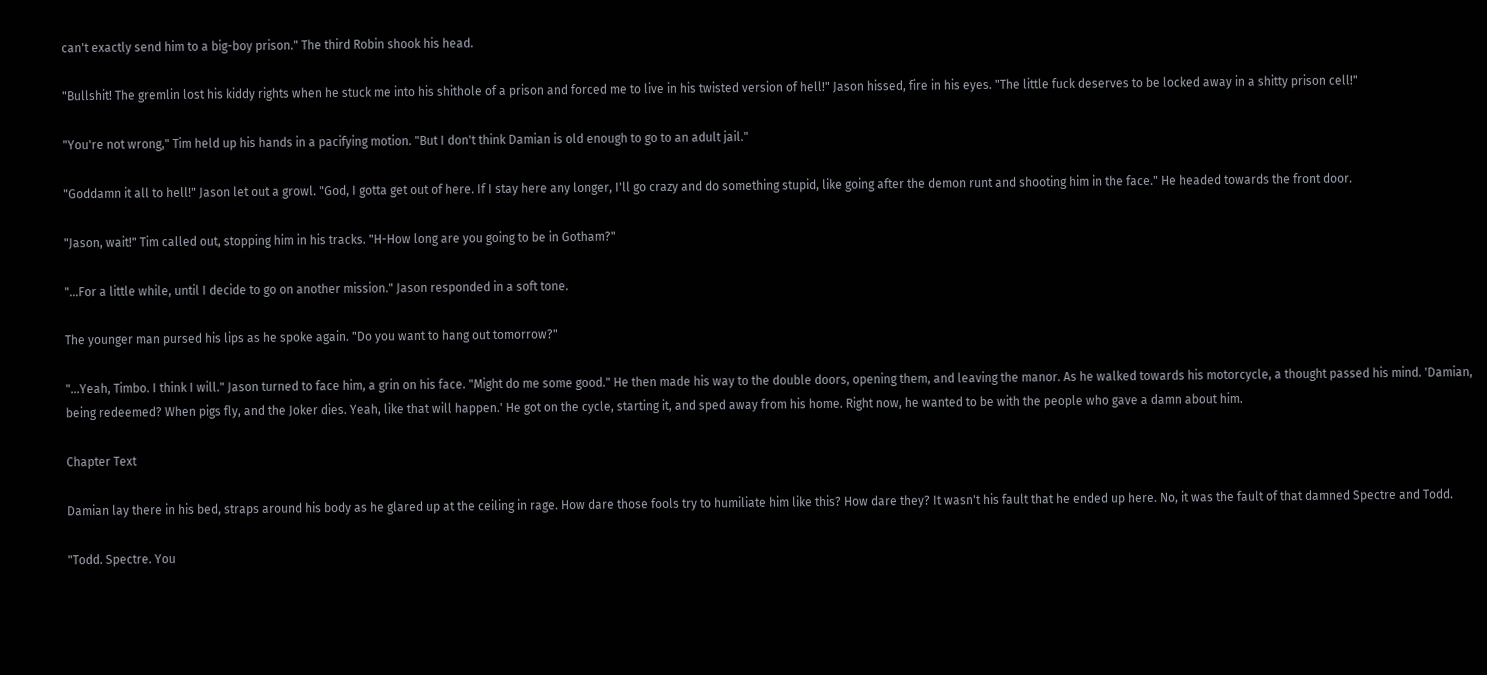can't exactly send him to a big-boy prison." The third Robin shook his head.

"Bullshit! The gremlin lost his kiddy rights when he stuck me into his shithole of a prison and forced me to live in his twisted version of hell!" Jason hissed, fire in his eyes. "The little fuck deserves to be locked away in a shitty prison cell!"

"You're not wrong," Tim held up his hands in a pacifying motion. "But I don't think Damian is old enough to go to an adult jail."

"Goddamn it all to hell!" Jason let out a growl. "God, I gotta get out of here. If I stay here any longer, I'll go crazy and do something stupid, like going after the demon runt and shooting him in the face." He headed towards the front door.

"Jason, wait!" Tim called out, stopping him in his tracks. "H-How long are you going to be in Gotham?"

"...For a little while, until I decide to go on another mission." Jason responded in a soft tone.

The younger man pursed his lips as he spoke again. "Do you want to hang out tomorrow?"

"...Yeah, Timbo. I think I will." Jason turned to face him, a grin on his face. "Might do me some good." He then made his way to the double doors, opening them, and leaving the manor. As he walked towards his motorcycle, a thought passed his mind. 'Damian, being redeemed? When pigs fly, and the Joker dies. Yeah, like that will happen.' He got on the cycle, starting it, and sped away from his home. Right now, he wanted to be with the people who gave a damn about him.

Chapter Text

Damian lay there in his bed, straps around his body as he glared up at the ceiling in rage. How dare those fools try to humiliate him like this? How dare they? It wasn't his fault that he ended up here. No, it was the fault of that damned Spectre and Todd.

"Todd. Spectre. You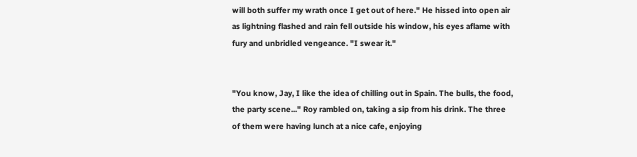will both suffer my wrath once I get out of here." He hissed into open air as lightning flashed and rain fell outside his window, his eyes aflame with fury and unbridled vengeance. "I swear it."


"You know, Jay, I like the idea of chilling out in Spain. The bulls, the food, the party scene..." Roy rambled on, taking a sip from his drink. The three of them were having lunch at a nice cafe, enjoying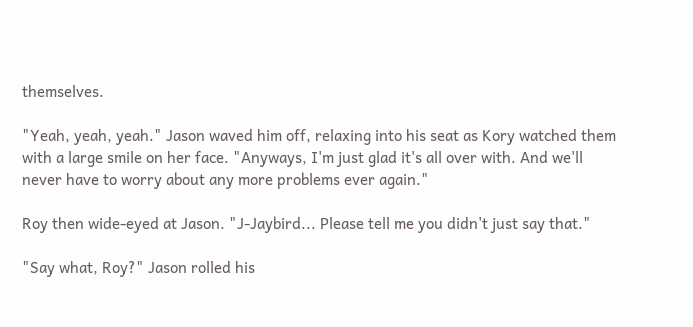themselves.

"Yeah, yeah, yeah." Jason waved him off, relaxing into his seat as Kory watched them with a large smile on her face. "Anyways, I'm just glad it's all over with. And we'll never have to worry about any more problems ever again."

Roy then wide-eyed at Jason. "J-Jaybird... Please tell me you didn't just say that."

"Say what, Roy?" Jason rolled his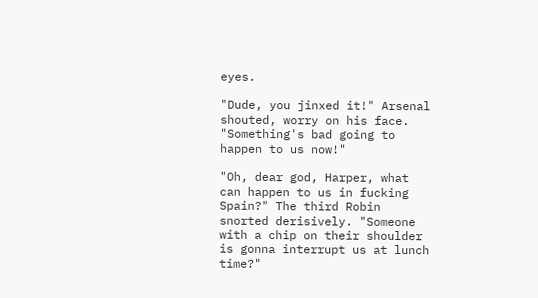eyes.

"Dude, you jinxed it!" Arsenal shouted, worry on his face. "Something's bad going to happen to us now!"

"Oh, dear god, Harper, what can happen to us in fucking Spain?" The third Robin snorted derisively. "Someone with a chip on their shoulder is gonna interrupt us at lunch time?"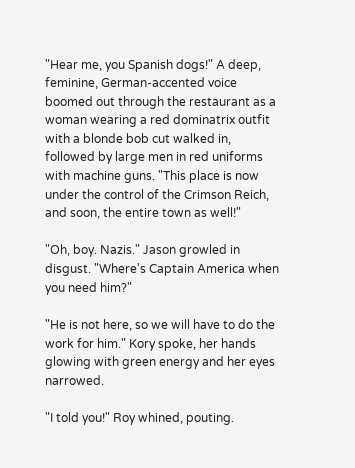"Hear me, you Spanish dogs!" A deep, feminine, German-accented voice boomed out through the restaurant as a woman wearing a red dominatrix outfit with a blonde bob cut walked in, followed by large men in red uniforms with machine guns. "This place is now under the control of the Crimson Reich, and soon, the entire town as well!"

"Oh, boy. Nazis." Jason growled in disgust. "Where's Captain America when you need him?"

"He is not here, so we will have to do the work for him." Kory spoke, her hands glowing with green energy and her eyes narrowed.

"I told you!" Roy whined, pouting.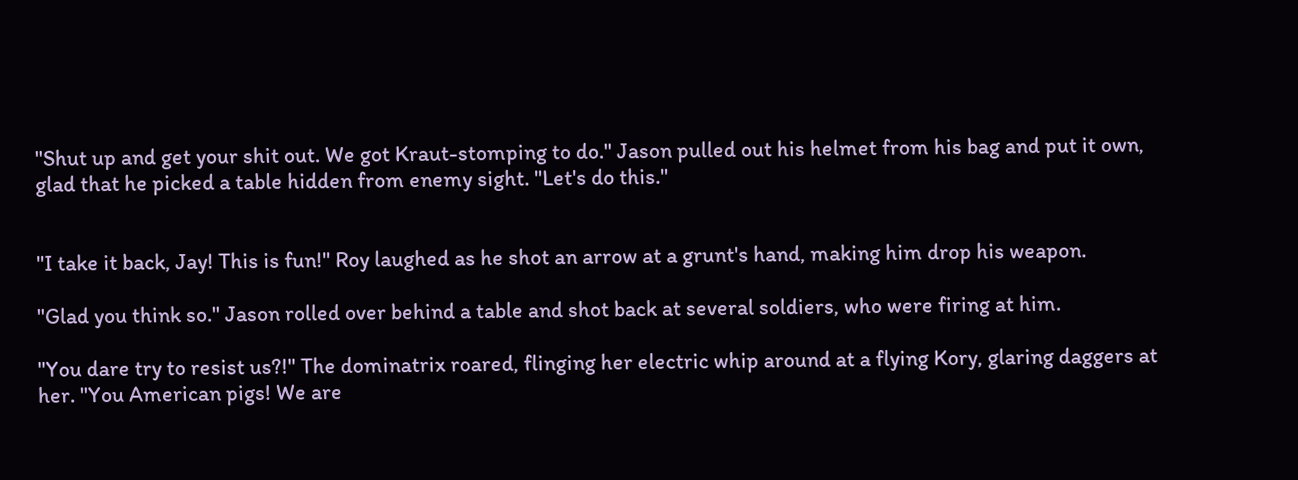"Shut up and get your shit out. We got Kraut-stomping to do." Jason pulled out his helmet from his bag and put it own, glad that he picked a table hidden from enemy sight. "Let's do this."


"I take it back, Jay! This is fun!" Roy laughed as he shot an arrow at a grunt's hand, making him drop his weapon.

"Glad you think so." Jason rolled over behind a table and shot back at several soldiers, who were firing at him.

"You dare try to resist us?!" The dominatrix roared, flinging her electric whip around at a flying Kory, glaring daggers at her. "You American pigs! We are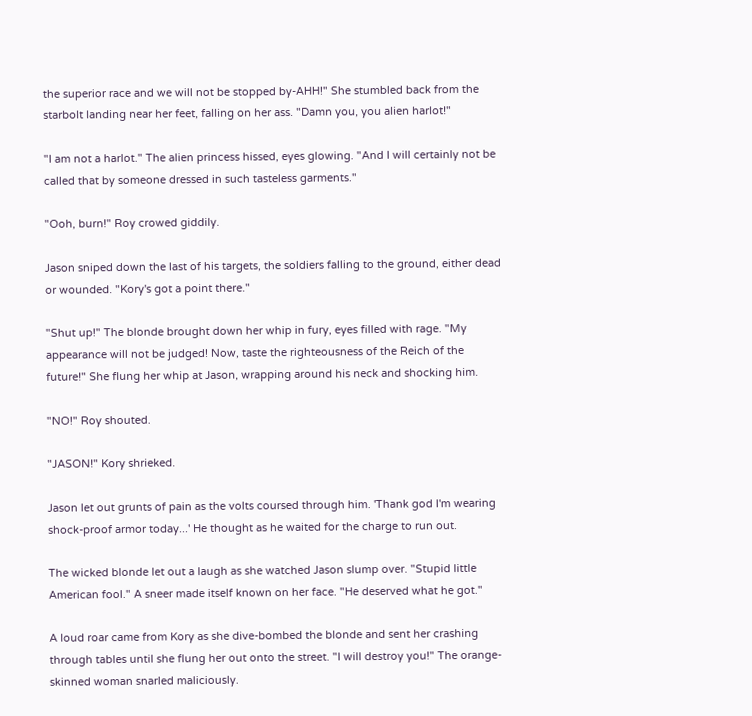the superior race and we will not be stopped by-AHH!" She stumbled back from the starbolt landing near her feet, falling on her ass. "Damn you, you alien harlot!"

"I am not a harlot." The alien princess hissed, eyes glowing. "And I will certainly not be called that by someone dressed in such tasteless garments."

"Ooh, burn!" Roy crowed giddily.

Jason sniped down the last of his targets, the soldiers falling to the ground, either dead or wounded. "Kory's got a point there."

"Shut up!" The blonde brought down her whip in fury, eyes filled with rage. "My appearance will not be judged! Now, taste the righteousness of the Reich of the future!" She flung her whip at Jason, wrapping around his neck and shocking him.

"NO!" Roy shouted.

"JASON!" Kory shrieked.

Jason let out grunts of pain as the volts coursed through him. 'Thank god I'm wearing shock-proof armor today...' He thought as he waited for the charge to run out.

The wicked blonde let out a laugh as she watched Jason slump over. "Stupid little American fool." A sneer made itself known on her face. "He deserved what he got."

A loud roar came from Kory as she dive-bombed the blonde and sent her crashing through tables until she flung her out onto the street. "I will destroy you!" The orange-skinned woman snarled maliciously.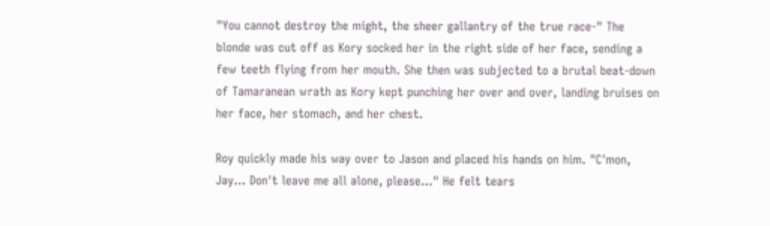"You cannot destroy the might, the sheer gallantry of the true race-" The blonde was cut off as Kory socked her in the right side of her face, sending a few teeth flying from her mouth. She then was subjected to a brutal beat-down of Tamaranean wrath as Kory kept punching her over and over, landing bruises on her face, her stomach, and her chest.

Roy quickly made his way over to Jason and placed his hands on him. "C'mon, Jay... Don't leave me all alone, please..." He felt tears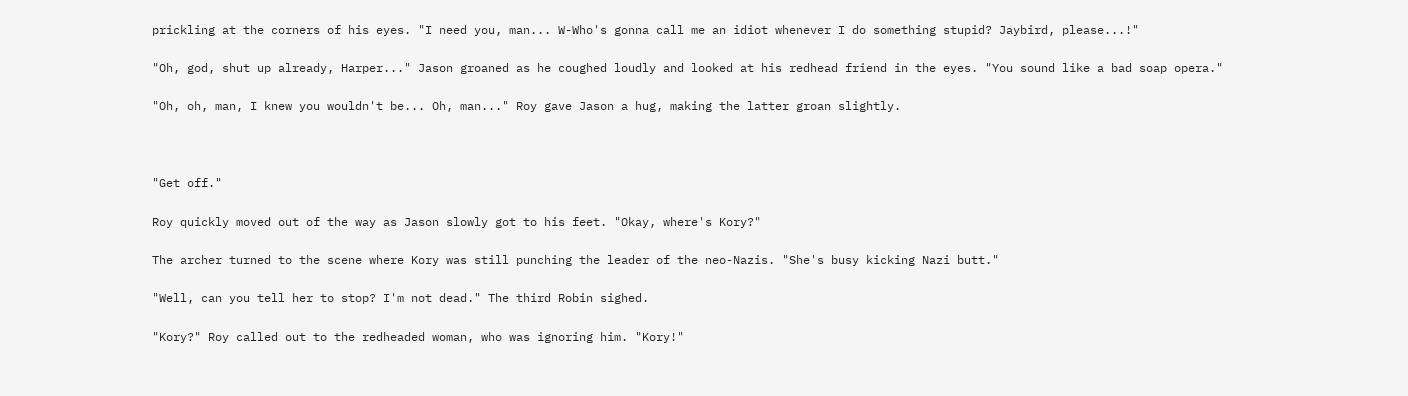prickling at the corners of his eyes. "I need you, man... W-Who's gonna call me an idiot whenever I do something stupid? Jaybird, please...!"

"Oh, god, shut up already, Harper..." Jason groaned as he coughed loudly and looked at his redhead friend in the eyes. "You sound like a bad soap opera."

"Oh, oh, man, I knew you wouldn't be... Oh, man..." Roy gave Jason a hug, making the latter groan slightly.



"Get off."

Roy quickly moved out of the way as Jason slowly got to his feet. "Okay, where's Kory?"

The archer turned to the scene where Kory was still punching the leader of the neo-Nazis. "She's busy kicking Nazi butt."

"Well, can you tell her to stop? I'm not dead." The third Robin sighed.

"Kory?" Roy called out to the redheaded woman, who was ignoring him. "Kory!"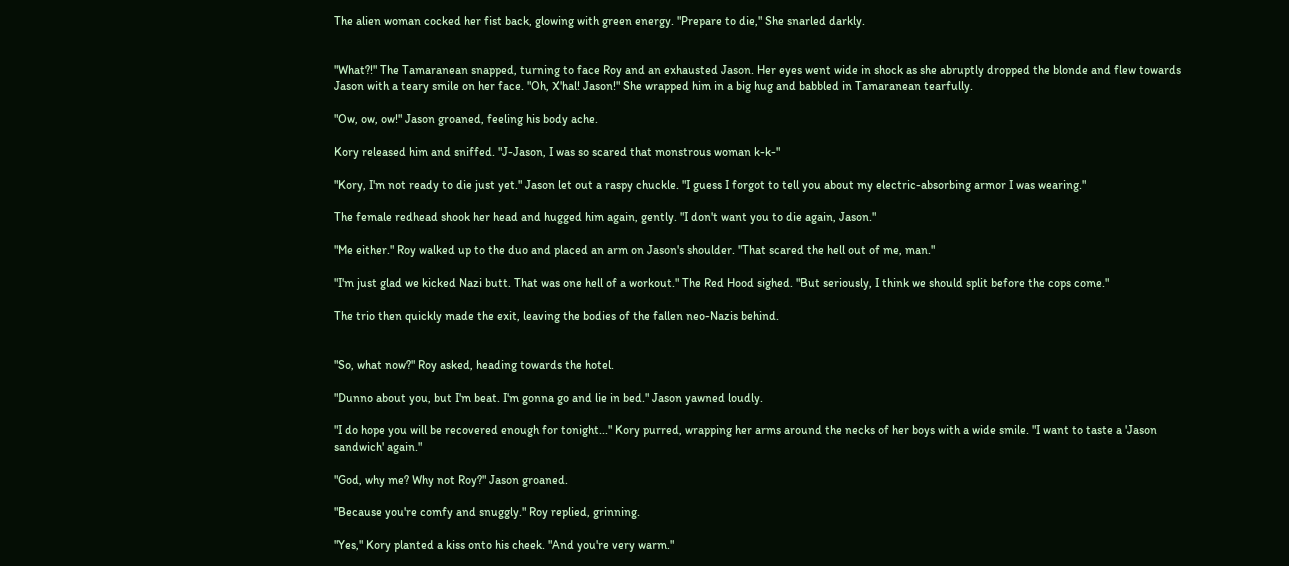The alien woman cocked her fist back, glowing with green energy. "Prepare to die," She snarled darkly.


"What?!" The Tamaranean snapped, turning to face Roy and an exhausted Jason. Her eyes went wide in shock as she abruptly dropped the blonde and flew towards Jason with a teary smile on her face. "Oh, X'hal! Jason!" She wrapped him in a big hug and babbled in Tamaranean tearfully.

"Ow, ow, ow!" Jason groaned, feeling his body ache.

Kory released him and sniffed. "J-Jason, I was so scared that monstrous woman k-k-"

"Kory, I'm not ready to die just yet." Jason let out a raspy chuckle. "I guess I forgot to tell you about my electric-absorbing armor I was wearing."

The female redhead shook her head and hugged him again, gently. "I don't want you to die again, Jason."

"Me either." Roy walked up to the duo and placed an arm on Jason's shoulder. "That scared the hell out of me, man."

"I'm just glad we kicked Nazi butt. That was one hell of a workout." The Red Hood sighed. "But seriously, I think we should split before the cops come."

The trio then quickly made the exit, leaving the bodies of the fallen neo-Nazis behind.


"So, what now?" Roy asked, heading towards the hotel.

"Dunno about you, but I'm beat. I'm gonna go and lie in bed." Jason yawned loudly.

"I do hope you will be recovered enough for tonight..." Kory purred, wrapping her arms around the necks of her boys with a wide smile. "I want to taste a 'Jason sandwich' again."

"God, why me? Why not Roy?" Jason groaned.

"Because you're comfy and snuggly." Roy replied, grinning.

"Yes," Kory planted a kiss onto his cheek. "And you're very warm."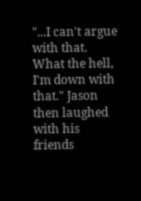"...I can't argue with that. What the hell, I'm down with that." Jason then laughed with his friends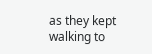as they kept walking to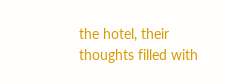the hotel, their thoughts filled with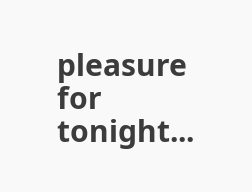pleasure for tonight...